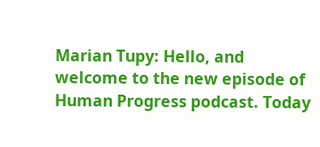Marian Tupy: Hello, and welcome to the new episode of Human Progress podcast. Today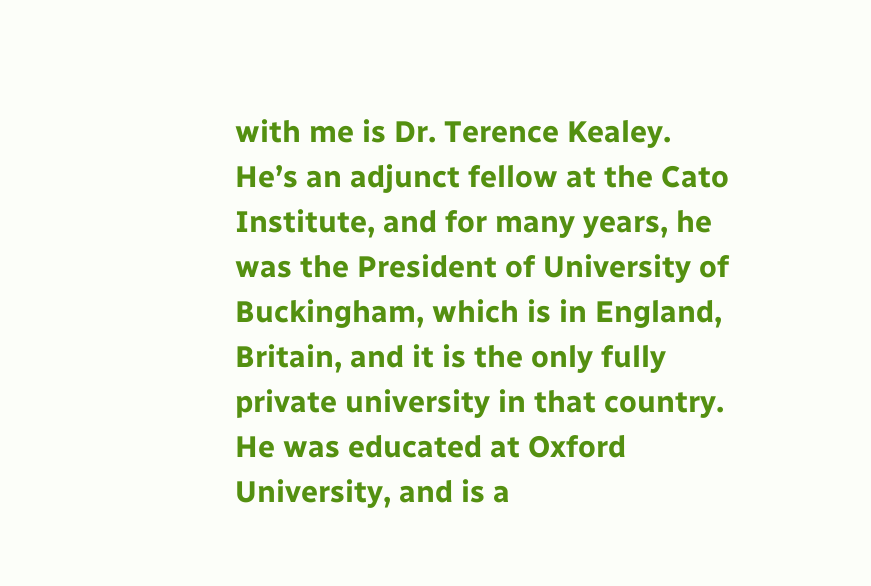with me is Dr. Terence Kealey. He’s an adjunct fellow at the Cato Institute, and for many years, he was the President of University of Buckingham, which is in England, Britain, and it is the only fully private university in that country. He was educated at Oxford University, and is a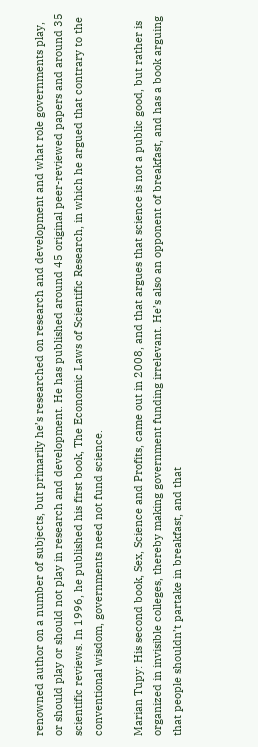renowned author on a number of subjects, but primarily he’s researched on research and development and what role governments play, or should play or should not play in research and development. He has published around 45 original peer-reviewed papers and around 35 scientific reviews. In 1996, he published his first book, The Economic Laws of Scientific Research, in which he argued that contrary to the conventional wisdom, governments need not fund science.

Marian Tupy: His second book, Sex, Science and Profits, came out in 2008, and that argues that science is not a public good, but rather is organized in invisible colleges, thereby making government funding irrelevant. He’s also an opponent of breakfast, and has a book arguing that people shouldn’t partake in breakfast, and that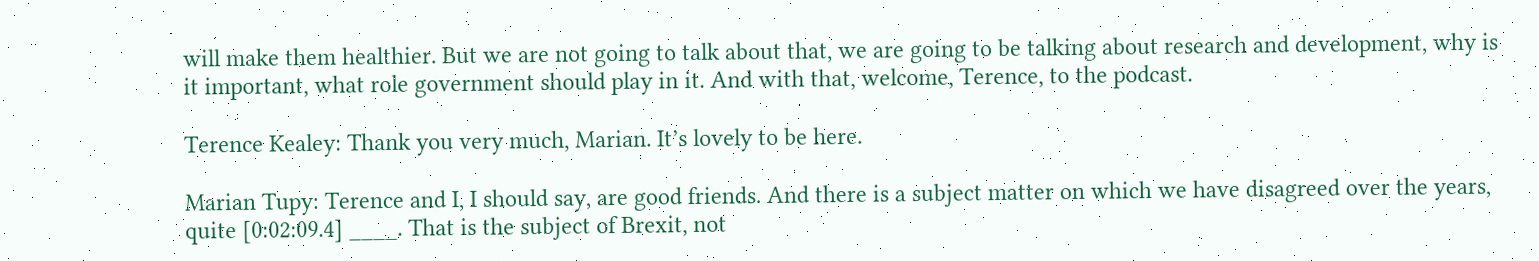will make them healthier. But we are not going to talk about that, we are going to be talking about research and development, why is it important, what role government should play in it. And with that, welcome, Terence, to the podcast.

Terence Kealey: Thank you very much, Marian. It’s lovely to be here.

Marian Tupy: Terence and I, I should say, are good friends. And there is a subject matter on which we have disagreed over the years, quite [0:02:09.4] ____. That is the subject of Brexit, not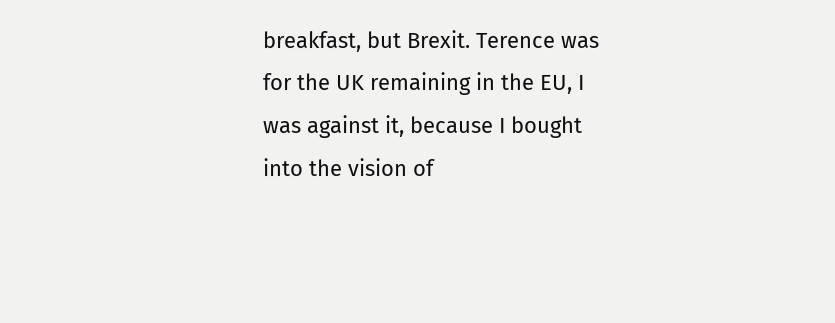breakfast, but Brexit. Terence was for the UK remaining in the EU, I was against it, because I bought into the vision of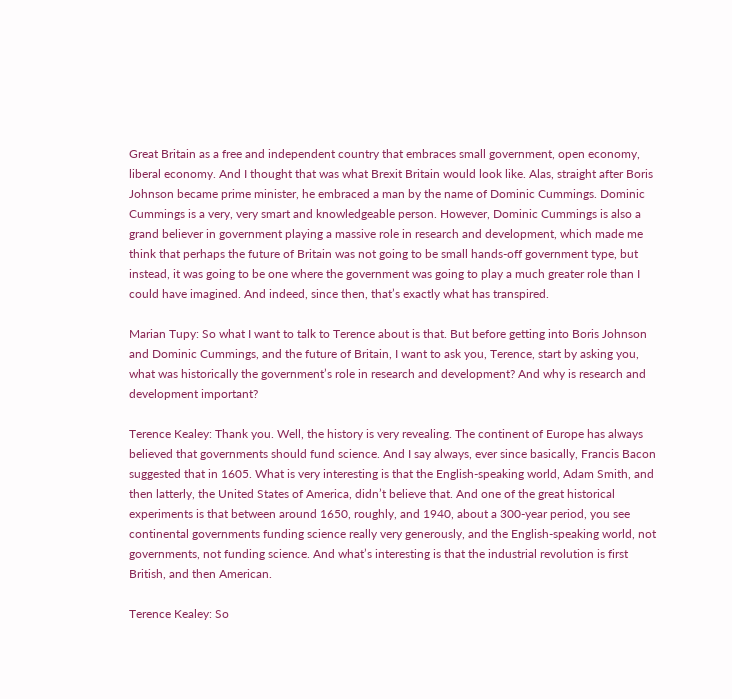Great Britain as a free and independent country that embraces small government, open economy, liberal economy. And I thought that was what Brexit Britain would look like. Alas, straight after Boris Johnson became prime minister, he embraced a man by the name of Dominic Cummings. Dominic Cummings is a very, very smart and knowledgeable person. However, Dominic Cummings is also a grand believer in government playing a massive role in research and development, which made me think that perhaps the future of Britain was not going to be small hands-off government type, but instead, it was going to be one where the government was going to play a much greater role than I could have imagined. And indeed, since then, that’s exactly what has transpired.

Marian Tupy: So what I want to talk to Terence about is that. But before getting into Boris Johnson and Dominic Cummings, and the future of Britain, I want to ask you, Terence, start by asking you, what was historically the government’s role in research and development? And why is research and development important?

Terence Kealey: Thank you. Well, the history is very revealing. The continent of Europe has always believed that governments should fund science. And I say always, ever since basically, Francis Bacon suggested that in 1605. What is very interesting is that the English-speaking world, Adam Smith, and then latterly, the United States of America, didn’t believe that. And one of the great historical experiments is that between around 1650, roughly, and 1940, about a 300-year period, you see continental governments funding science really very generously, and the English-speaking world, not governments, not funding science. And what’s interesting is that the industrial revolution is first British, and then American.

Terence Kealey: So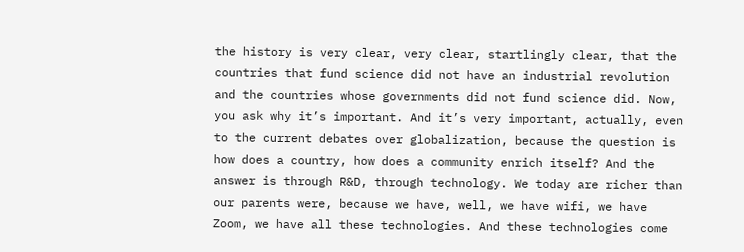the history is very clear, very clear, startlingly clear, that the countries that fund science did not have an industrial revolution and the countries whose governments did not fund science did. Now, you ask why it’s important. And it’s very important, actually, even to the current debates over globalization, because the question is how does a country, how does a community enrich itself? And the answer is through R&D, through technology. We today are richer than our parents were, because we have, well, we have wifi, we have Zoom, we have all these technologies. And these technologies come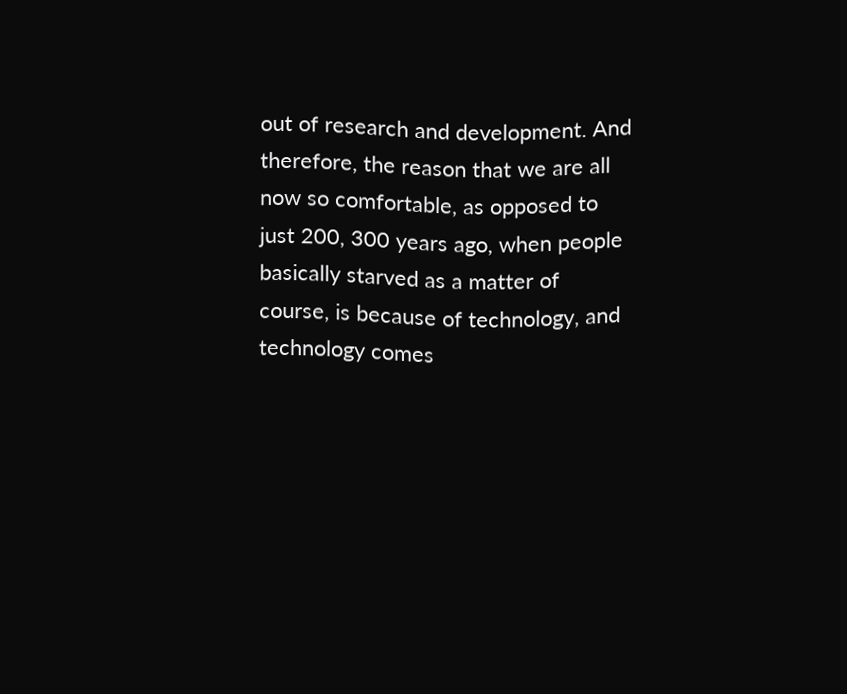out of research and development. And therefore, the reason that we are all now so comfortable, as opposed to just 200, 300 years ago, when people basically starved as a matter of course, is because of technology, and technology comes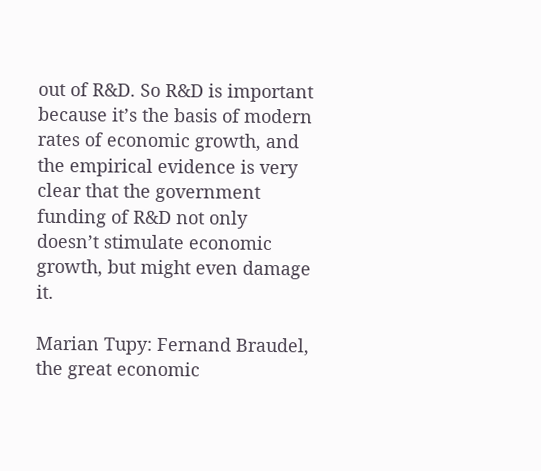out of R&D. So R&D is important because it’s the basis of modern rates of economic growth, and the empirical evidence is very clear that the government funding of R&D not only doesn’t stimulate economic growth, but might even damage it.

Marian Tupy: Fernand Braudel, the great economic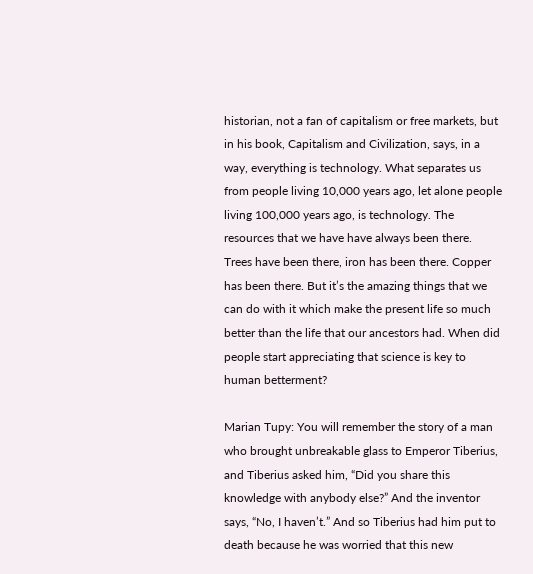historian, not a fan of capitalism or free markets, but in his book, Capitalism and Civilization, says, in a way, everything is technology. What separates us from people living 10,000 years ago, let alone people living 100,000 years ago, is technology. The resources that we have have always been there. Trees have been there, iron has been there. Copper has been there. But it’s the amazing things that we can do with it which make the present life so much better than the life that our ancestors had. When did people start appreciating that science is key to human betterment?

Marian Tupy: You will remember the story of a man who brought unbreakable glass to Emperor Tiberius, and Tiberius asked him, “Did you share this knowledge with anybody else?” And the inventor says, “No, I haven’t.” And so Tiberius had him put to death because he was worried that this new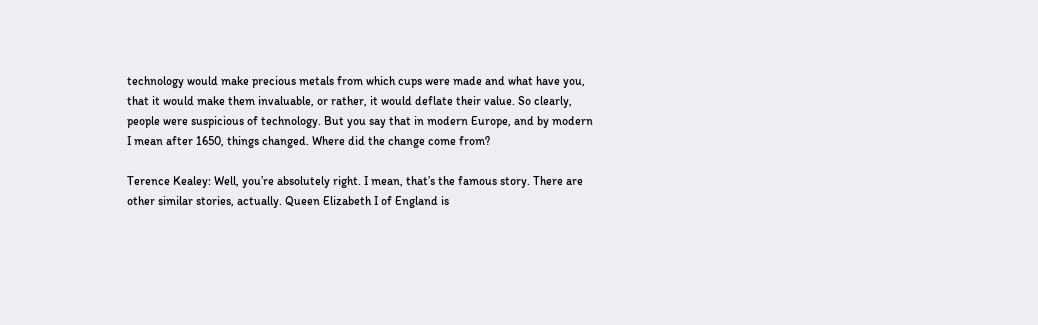technology would make precious metals from which cups were made and what have you, that it would make them invaluable, or rather, it would deflate their value. So clearly, people were suspicious of technology. But you say that in modern Europe, and by modern I mean after 1650, things changed. Where did the change come from?

Terence Kealey: Well, you’re absolutely right. I mean, that’s the famous story. There are other similar stories, actually. Queen Elizabeth I of England is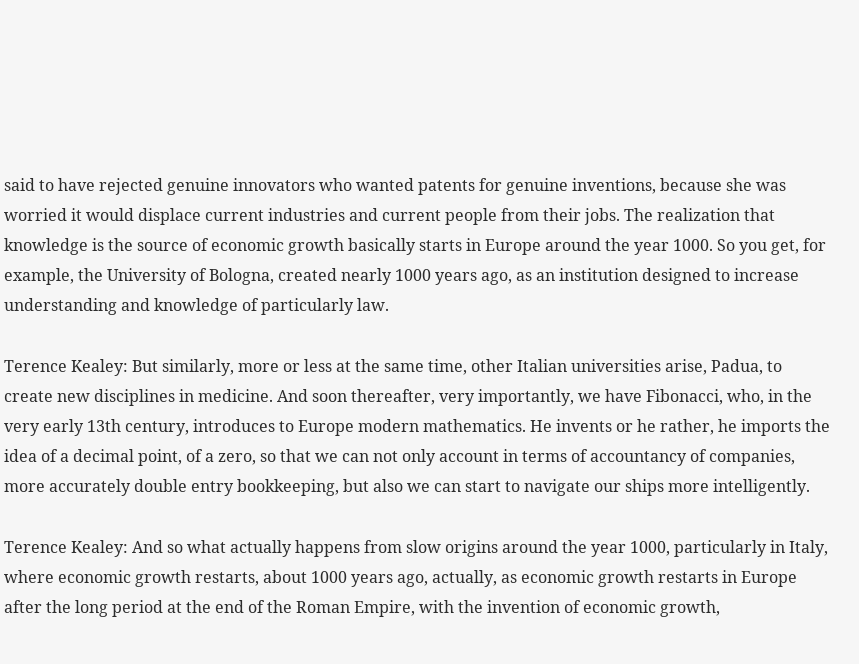said to have rejected genuine innovators who wanted patents for genuine inventions, because she was worried it would displace current industries and current people from their jobs. The realization that knowledge is the source of economic growth basically starts in Europe around the year 1000. So you get, for example, the University of Bologna, created nearly 1000 years ago, as an institution designed to increase understanding and knowledge of particularly law.

Terence Kealey: But similarly, more or less at the same time, other Italian universities arise, Padua, to create new disciplines in medicine. And soon thereafter, very importantly, we have Fibonacci, who, in the very early 13th century, introduces to Europe modern mathematics. He invents or he rather, he imports the idea of a decimal point, of a zero, so that we can not only account in terms of accountancy of companies, more accurately double entry bookkeeping, but also we can start to navigate our ships more intelligently.

Terence Kealey: And so what actually happens from slow origins around the year 1000, particularly in Italy, where economic growth restarts, about 1000 years ago, actually, as economic growth restarts in Europe after the long period at the end of the Roman Empire, with the invention of economic growth,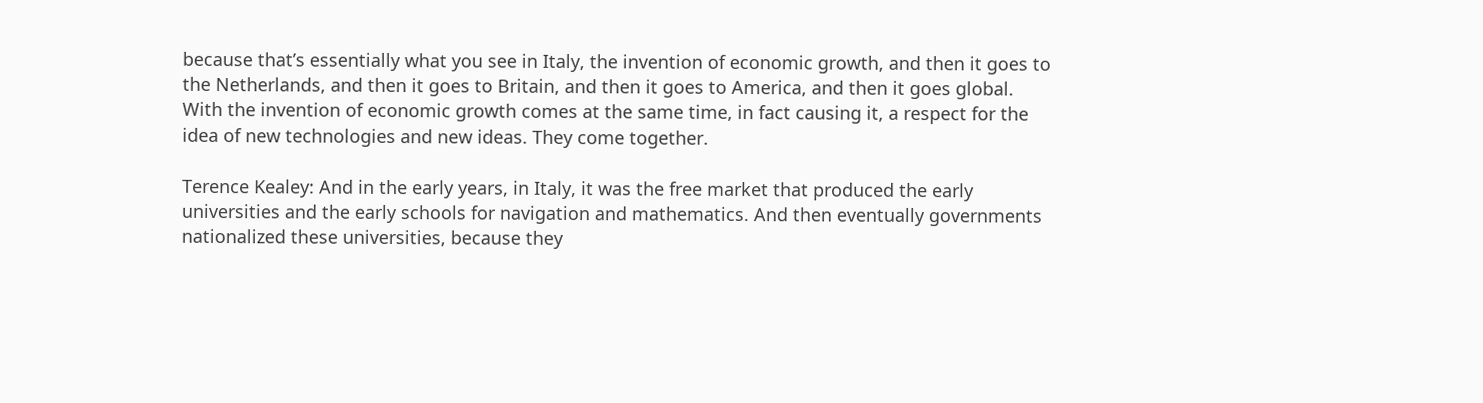because that’s essentially what you see in Italy, the invention of economic growth, and then it goes to the Netherlands, and then it goes to Britain, and then it goes to America, and then it goes global. With the invention of economic growth comes at the same time, in fact causing it, a respect for the idea of new technologies and new ideas. They come together.

Terence Kealey: And in the early years, in Italy, it was the free market that produced the early universities and the early schools for navigation and mathematics. And then eventually governments nationalized these universities, because they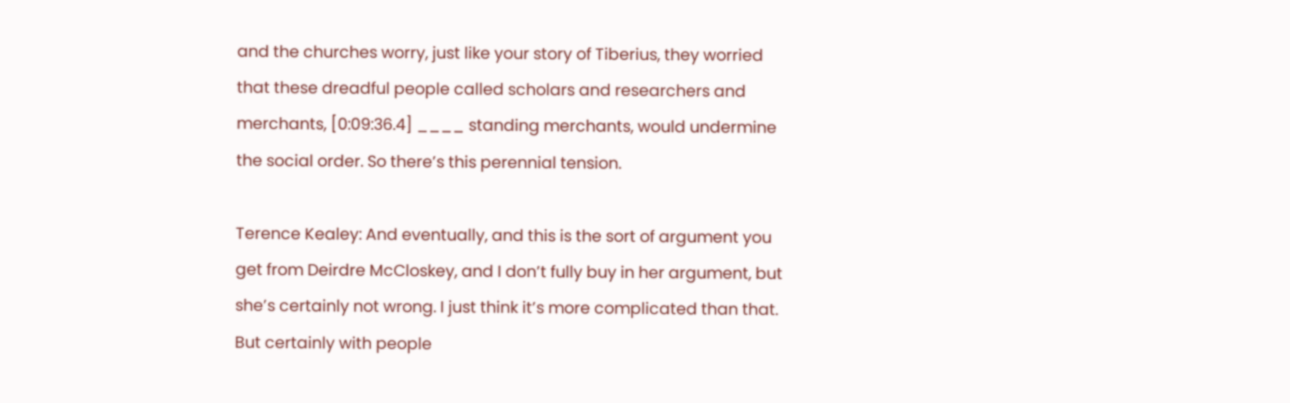and the churches worry, just like your story of Tiberius, they worried that these dreadful people called scholars and researchers and merchants, [0:09:36.4] ____ standing merchants, would undermine the social order. So there’s this perennial tension.

Terence Kealey: And eventually, and this is the sort of argument you get from Deirdre McCloskey, and I don’t fully buy in her argument, but she’s certainly not wrong. I just think it’s more complicated than that. But certainly with people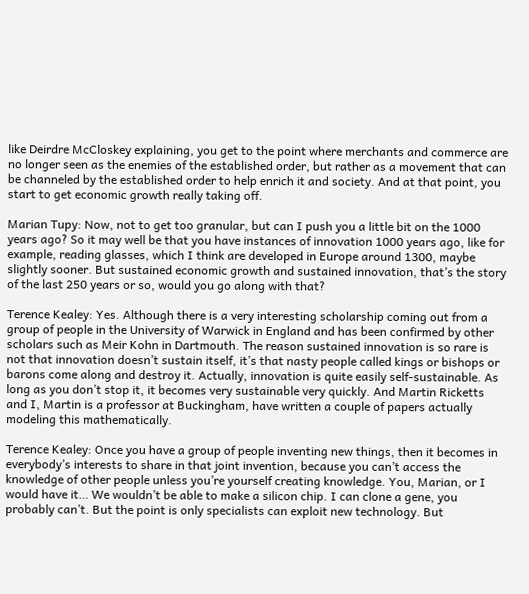like Deirdre McCloskey explaining, you get to the point where merchants and commerce are no longer seen as the enemies of the established order, but rather as a movement that can be channeled by the established order to help enrich it and society. And at that point, you start to get economic growth really taking off.

Marian Tupy: Now, not to get too granular, but can I push you a little bit on the 1000 years ago? So it may well be that you have instances of innovation 1000 years ago, like for example, reading glasses, which I think are developed in Europe around 1300, maybe slightly sooner. But sustained economic growth and sustained innovation, that’s the story of the last 250 years or so, would you go along with that?

Terence Kealey: Yes. Although there is a very interesting scholarship coming out from a group of people in the University of Warwick in England and has been confirmed by other scholars such as Meir Kohn in Dartmouth. The reason sustained innovation is so rare is not that innovation doesn’t sustain itself, it’s that nasty people called kings or bishops or barons come along and destroy it. Actually, innovation is quite easily self-sustainable. As long as you don’t stop it, it becomes very sustainable very quickly. And Martin Ricketts and I, Martin is a professor at Buckingham, have written a couple of papers actually modeling this mathematically.

Terence Kealey: Once you have a group of people inventing new things, then it becomes in everybody’s interests to share in that joint invention, because you can’t access the knowledge of other people unless you’re yourself creating knowledge. You, Marian, or I would have it… We wouldn’t be able to make a silicon chip. I can clone a gene, you probably can’t. But the point is only specialists can exploit new technology. But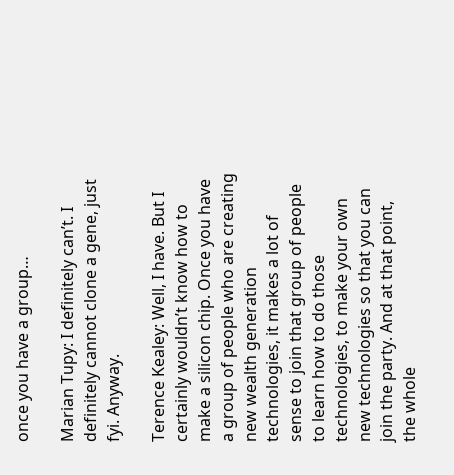once you have a group…

Marian Tupy: I definitely can’t. I definitely cannot clone a gene, just fyi. Anyway.

Terence Kealey: Well, I have. But I certainly wouldn’t know how to make a silicon chip. Once you have a group of people who are creating new wealth generation technologies, it makes a lot of sense to join that group of people to learn how to do those technologies, to make your own new technologies so that you can join the party. And at that point, the whole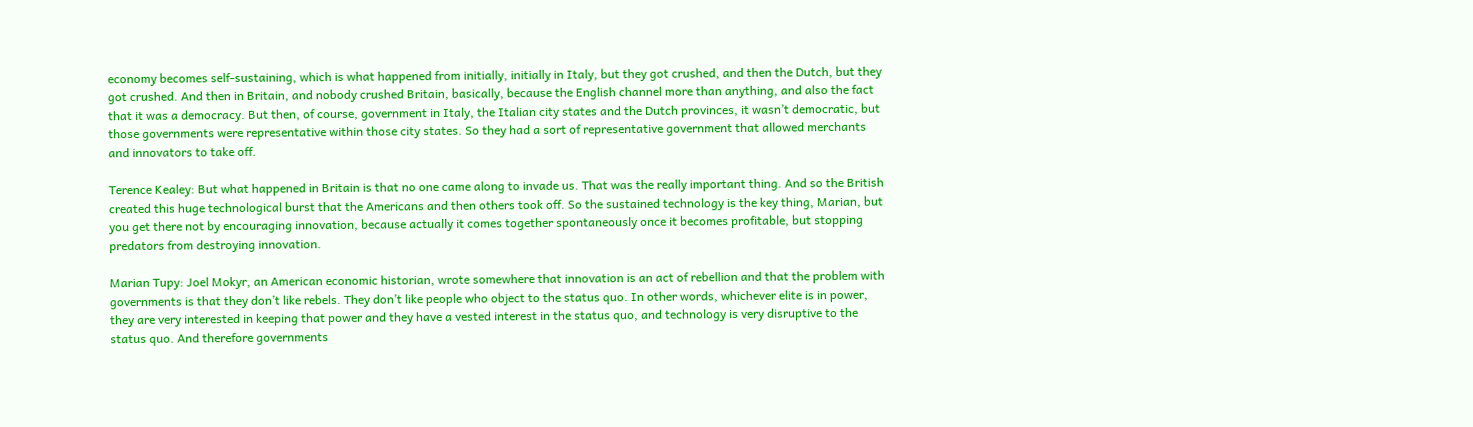economy becomes self-sustaining, which is what happened from initially, initially in Italy, but they got crushed, and then the Dutch, but they got crushed. And then in Britain, and nobody crushed Britain, basically, because the English channel more than anything, and also the fact that it was a democracy. But then, of course, government in Italy, the Italian city states and the Dutch provinces, it wasn’t democratic, but those governments were representative within those city states. So they had a sort of representative government that allowed merchants and innovators to take off.

Terence Kealey: But what happened in Britain is that no one came along to invade us. That was the really important thing. And so the British created this huge technological burst that the Americans and then others took off. So the sustained technology is the key thing, Marian, but you get there not by encouraging innovation, because actually it comes together spontaneously once it becomes profitable, but stopping predators from destroying innovation.

Marian Tupy: Joel Mokyr, an American economic historian, wrote somewhere that innovation is an act of rebellion and that the problem with governments is that they don’t like rebels. They don’t like people who object to the status quo. In other words, whichever elite is in power, they are very interested in keeping that power and they have a vested interest in the status quo, and technology is very disruptive to the status quo. And therefore governments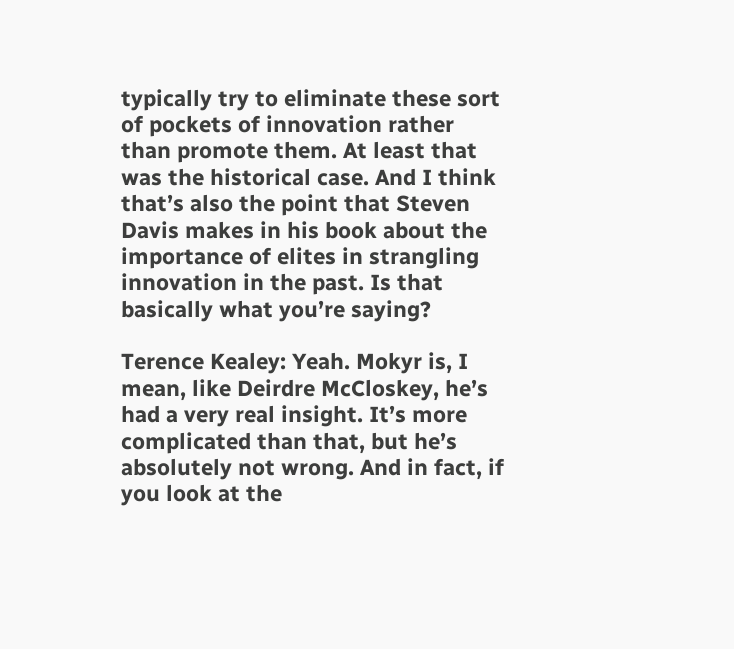typically try to eliminate these sort of pockets of innovation rather than promote them. At least that was the historical case. And I think that’s also the point that Steven Davis makes in his book about the importance of elites in strangling innovation in the past. Is that basically what you’re saying?

Terence Kealey: Yeah. Mokyr is, I mean, like Deirdre McCloskey, he’s had a very real insight. It’s more complicated than that, but he’s absolutely not wrong. And in fact, if you look at the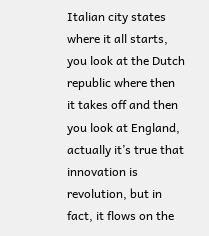Italian city states where it all starts, you look at the Dutch republic where then it takes off and then you look at England, actually it’s true that innovation is revolution, but in fact, it flows on the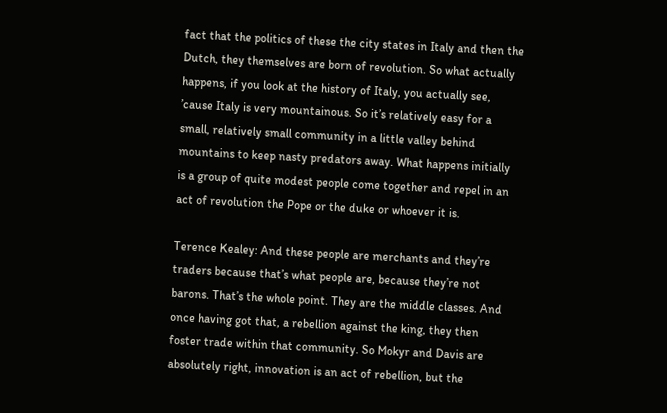fact that the politics of these the city states in Italy and then the Dutch, they themselves are born of revolution. So what actually happens, if you look at the history of Italy, you actually see, ’cause Italy is very mountainous. So it’s relatively easy for a small, relatively small community in a little valley behind mountains to keep nasty predators away. What happens initially is a group of quite modest people come together and repel in an act of revolution the Pope or the duke or whoever it is.

Terence Kealey: And these people are merchants and they’re traders because that’s what people are, because they’re not barons. That’s the whole point. They are the middle classes. And once having got that, a rebellion against the king, they then foster trade within that community. So Mokyr and Davis are absolutely right, innovation is an act of rebellion, but the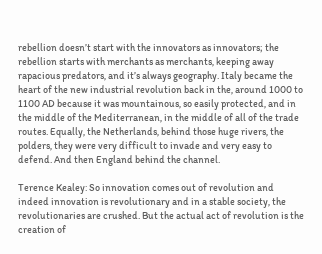rebellion doesn’t start with the innovators as innovators; the rebellion starts with merchants as merchants, keeping away rapacious predators, and it’s always geography. Italy became the heart of the new industrial revolution back in the, around 1000 to 1100 AD because it was mountainous, so easily protected, and in the middle of the Mediterranean, in the middle of all of the trade routes. Equally, the Netherlands, behind those huge rivers, the polders, they were very difficult to invade and very easy to defend. And then England behind the channel.

Terence Kealey: So innovation comes out of revolution and indeed innovation is revolutionary and in a stable society, the revolutionaries are crushed. But the actual act of revolution is the creation of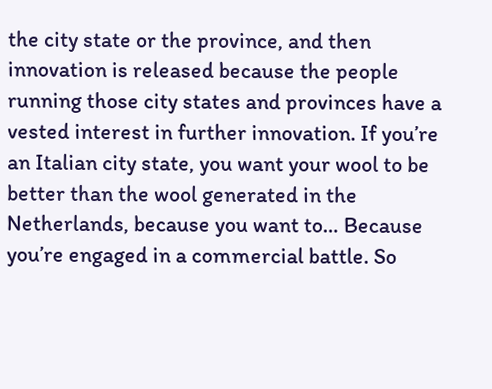the city state or the province, and then innovation is released because the people running those city states and provinces have a vested interest in further innovation. If you’re an Italian city state, you want your wool to be better than the wool generated in the Netherlands, because you want to… Because you’re engaged in a commercial battle. So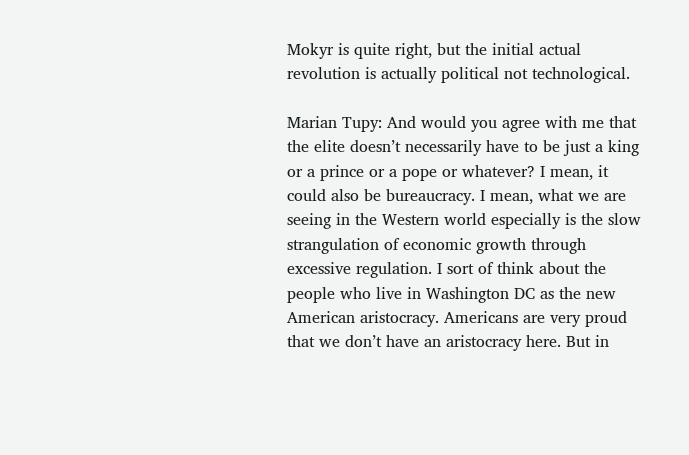Mokyr is quite right, but the initial actual revolution is actually political not technological.

Marian Tupy: And would you agree with me that the elite doesn’t necessarily have to be just a king or a prince or a pope or whatever? I mean, it could also be bureaucracy. I mean, what we are seeing in the Western world especially is the slow strangulation of economic growth through excessive regulation. I sort of think about the people who live in Washington DC as the new American aristocracy. Americans are very proud that we don’t have an aristocracy here. But in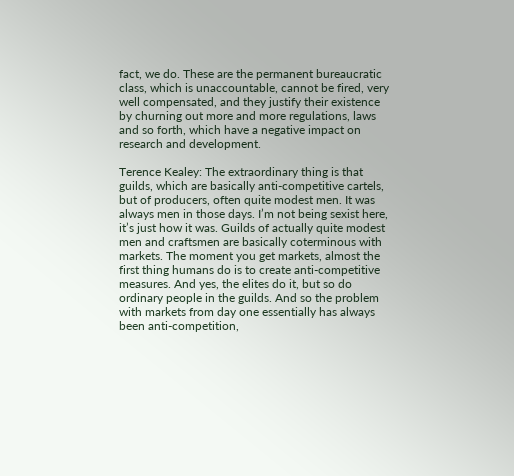fact, we do. These are the permanent bureaucratic class, which is unaccountable, cannot be fired, very well compensated, and they justify their existence by churning out more and more regulations, laws and so forth, which have a negative impact on research and development.

Terence Kealey: The extraordinary thing is that guilds, which are basically anti-competitive cartels, but of producers, often quite modest men. It was always men in those days. I’m not being sexist here, it’s just how it was. Guilds of actually quite modest men and craftsmen are basically coterminous with markets. The moment you get markets, almost the first thing humans do is to create anti-competitive measures. And yes, the elites do it, but so do ordinary people in the guilds. And so the problem with markets from day one essentially has always been anti-competition,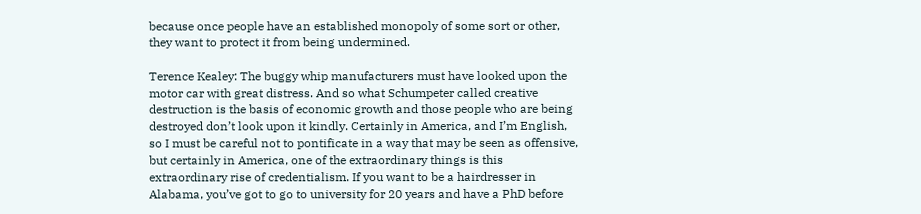because once people have an established monopoly of some sort or other, they want to protect it from being undermined.

Terence Kealey: The buggy whip manufacturers must have looked upon the motor car with great distress. And so what Schumpeter called creative destruction is the basis of economic growth and those people who are being destroyed don’t look upon it kindly. Certainly in America, and I’m English, so I must be careful not to pontificate in a way that may be seen as offensive, but certainly in America, one of the extraordinary things is this extraordinary rise of credentialism. If you want to be a hairdresser in Alabama, you’ve got to go to university for 20 years and have a PhD before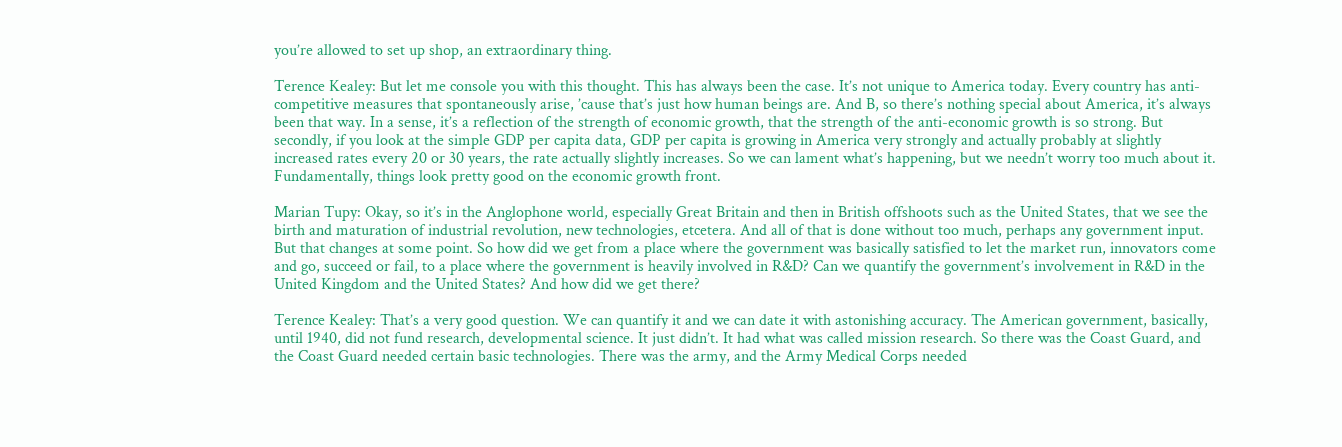you’re allowed to set up shop, an extraordinary thing.

Terence Kealey: But let me console you with this thought. This has always been the case. It’s not unique to America today. Every country has anti-competitive measures that spontaneously arise, ’cause that’s just how human beings are. And B, so there’s nothing special about America, it’s always been that way. In a sense, it’s a reflection of the strength of economic growth, that the strength of the anti-economic growth is so strong. But secondly, if you look at the simple GDP per capita data, GDP per capita is growing in America very strongly and actually probably at slightly increased rates every 20 or 30 years, the rate actually slightly increases. So we can lament what’s happening, but we needn’t worry too much about it. Fundamentally, things look pretty good on the economic growth front.

Marian Tupy: Okay, so it’s in the Anglophone world, especially Great Britain and then in British offshoots such as the United States, that we see the birth and maturation of industrial revolution, new technologies, etcetera. And all of that is done without too much, perhaps any government input. But that changes at some point. So how did we get from a place where the government was basically satisfied to let the market run, innovators come and go, succeed or fail, to a place where the government is heavily involved in R&D? Can we quantify the government’s involvement in R&D in the United Kingdom and the United States? And how did we get there?

Terence Kealey: That’s a very good question. We can quantify it and we can date it with astonishing accuracy. The American government, basically, until 1940, did not fund research, developmental science. It just didn’t. It had what was called mission research. So there was the Coast Guard, and the Coast Guard needed certain basic technologies. There was the army, and the Army Medical Corps needed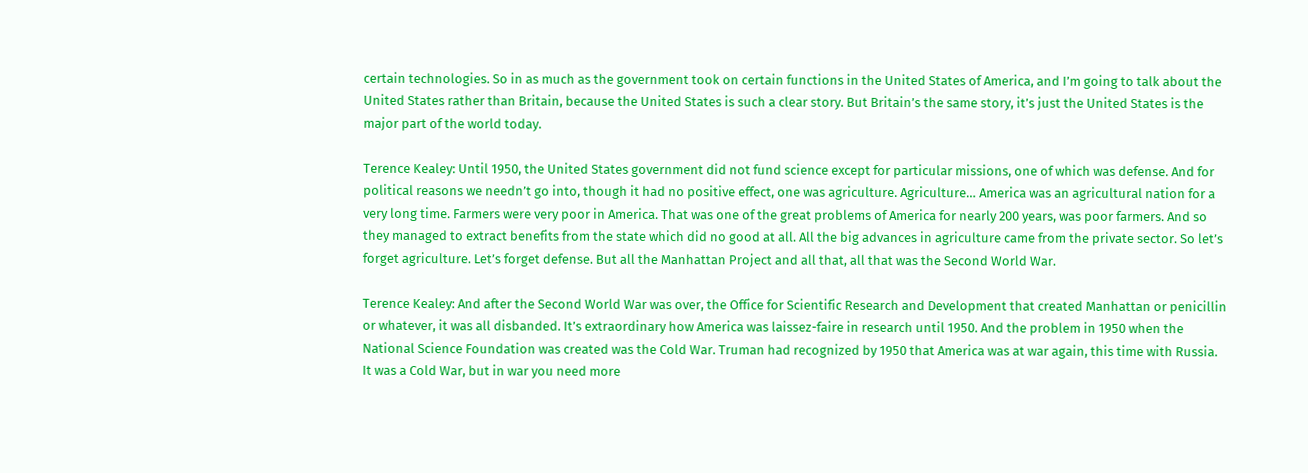certain technologies. So in as much as the government took on certain functions in the United States of America, and I’m going to talk about the United States rather than Britain, because the United States is such a clear story. But Britain’s the same story, it’s just the United States is the major part of the world today.

Terence Kealey: Until 1950, the United States government did not fund science except for particular missions, one of which was defense. And for political reasons we needn’t go into, though it had no positive effect, one was agriculture. Agriculture… America was an agricultural nation for a very long time. Farmers were very poor in America. That was one of the great problems of America for nearly 200 years, was poor farmers. And so they managed to extract benefits from the state which did no good at all. All the big advances in agriculture came from the private sector. So let’s forget agriculture. Let’s forget defense. But all the Manhattan Project and all that, all that was the Second World War.

Terence Kealey: And after the Second World War was over, the Office for Scientific Research and Development that created Manhattan or penicillin or whatever, it was all disbanded. It’s extraordinary how America was laissez-faire in research until 1950. And the problem in 1950 when the National Science Foundation was created was the Cold War. Truman had recognized by 1950 that America was at war again, this time with Russia. It was a Cold War, but in war you need more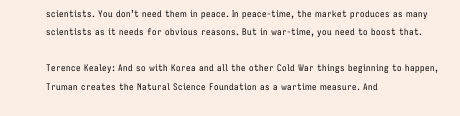scientists. You don’t need them in peace. In peace-time, the market produces as many scientists as it needs for obvious reasons. But in war-time, you need to boost that.

Terence Kealey: And so with Korea and all the other Cold War things beginning to happen, Truman creates the Natural Science Foundation as a wartime measure. And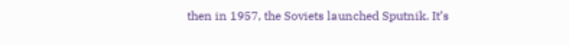then in 1957, the Soviets launched Sputnik. It’s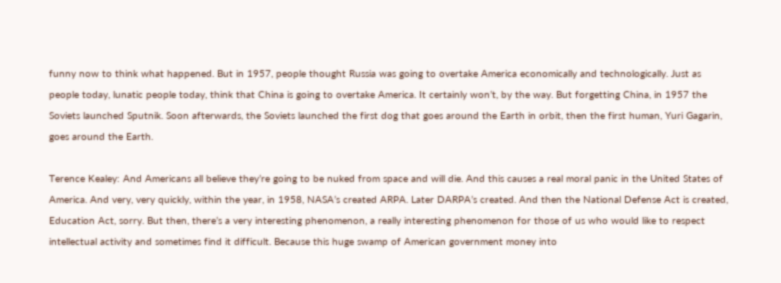funny now to think what happened. But in 1957, people thought Russia was going to overtake America economically and technologically. Just as people today, lunatic people today, think that China is going to overtake America. It certainly won’t, by the way. But forgetting China, in 1957 the Soviets launched Sputnik. Soon afterwards, the Soviets launched the first dog that goes around the Earth in orbit, then the first human, Yuri Gagarin, goes around the Earth.

Terence Kealey: And Americans all believe they’re going to be nuked from space and will die. And this causes a real moral panic in the United States of America. And very, very quickly, within the year, in 1958, NASA’s created ARPA. Later DARPA’s created. And then the National Defense Act is created, Education Act, sorry. But then, there’s a very interesting phenomenon, a really interesting phenomenon for those of us who would like to respect intellectual activity and sometimes find it difficult. Because this huge swamp of American government money into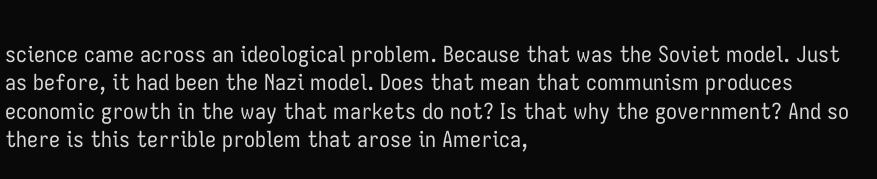science came across an ideological problem. Because that was the Soviet model. Just as before, it had been the Nazi model. Does that mean that communism produces economic growth in the way that markets do not? Is that why the government? And so there is this terrible problem that arose in America,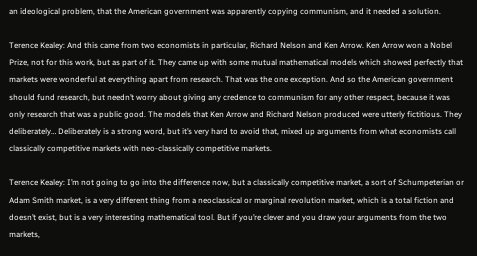an ideological problem, that the American government was apparently copying communism, and it needed a solution.

Terence Kealey: And this came from two economists in particular, Richard Nelson and Ken Arrow. Ken Arrow won a Nobel Prize, not for this work, but as part of it. They came up with some mutual mathematical models which showed perfectly that markets were wonderful at everything apart from research. That was the one exception. And so the American government should fund research, but needn’t worry about giving any credence to communism for any other respect, because it was only research that was a public good. The models that Ken Arrow and Richard Nelson produced were utterly fictitious. They deliberately… Deliberately is a strong word, but it’s very hard to avoid that, mixed up arguments from what economists call classically competitive markets with neo-classically competitive markets.

Terence Kealey: I’m not going to go into the difference now, but a classically competitive market, a sort of Schumpeterian or Adam Smith market, is a very different thing from a neoclassical or marginal revolution market, which is a total fiction and doesn’t exist, but is a very interesting mathematical tool. But if you’re clever and you draw your arguments from the two markets,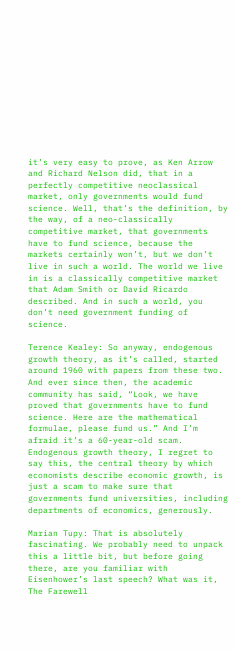it’s very easy to prove, as Ken Arrow and Richard Nelson did, that in a perfectly competitive neoclassical market, only governments would fund science. Well, that’s the definition, by the way, of a neo-classically competitive market, that governments have to fund science, because the markets certainly won’t, but we don’t live in such a world. The world we live in is a classically competitive market that Adam Smith or David Ricardo described. And in such a world, you don’t need government funding of science.

Terence Kealey: So anyway, endogenous growth theory, as it’s called, started around 1960 with papers from these two. And ever since then, the academic community has said, “Look, we have proved that governments have to fund science. Here are the mathematical formulae, please fund us.” And I’m afraid it’s a 60-year-old scam. Endogenous growth theory, I regret to say this, the central theory by which economists describe economic growth, is just a scam to make sure that governments fund universities, including departments of economics, generously.

Marian Tupy: That is absolutely fascinating. We probably need to unpack this a little bit, but before going there, are you familiar with Eisenhower’s last speech? What was it, The Farewell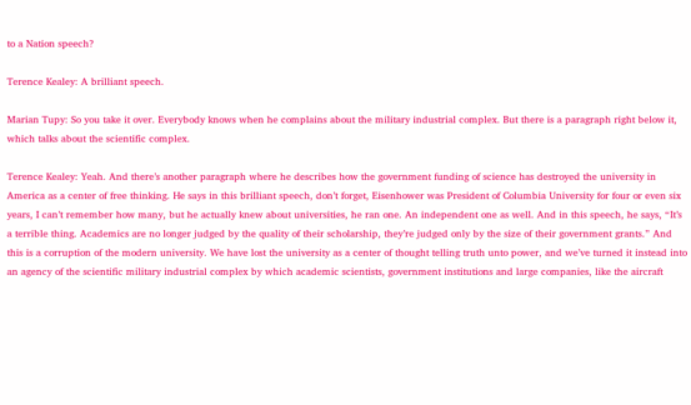to a Nation speech?

Terence Kealey: A brilliant speech.

Marian Tupy: So you take it over. Everybody knows when he complains about the military industrial complex. But there is a paragraph right below it, which talks about the scientific complex.

Terence Kealey: Yeah. And there’s another paragraph where he describes how the government funding of science has destroyed the university in America as a center of free thinking. He says in this brilliant speech, don’t forget, Eisenhower was President of Columbia University for four or even six years, I can’t remember how many, but he actually knew about universities, he ran one. An independent one as well. And in this speech, he says, “It’s a terrible thing. Academics are no longer judged by the quality of their scholarship, they’re judged only by the size of their government grants.” And this is a corruption of the modern university. We have lost the university as a center of thought telling truth unto power, and we’ve turned it instead into an agency of the scientific military industrial complex by which academic scientists, government institutions and large companies, like the aircraft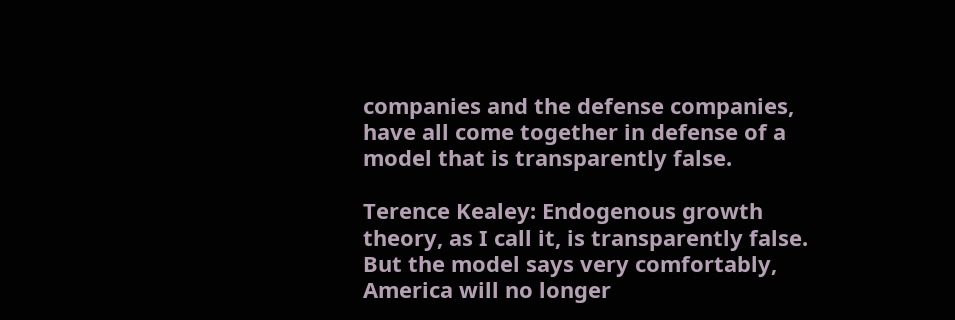companies and the defense companies, have all come together in defense of a model that is transparently false.

Terence Kealey: Endogenous growth theory, as I call it, is transparently false. But the model says very comfortably, America will no longer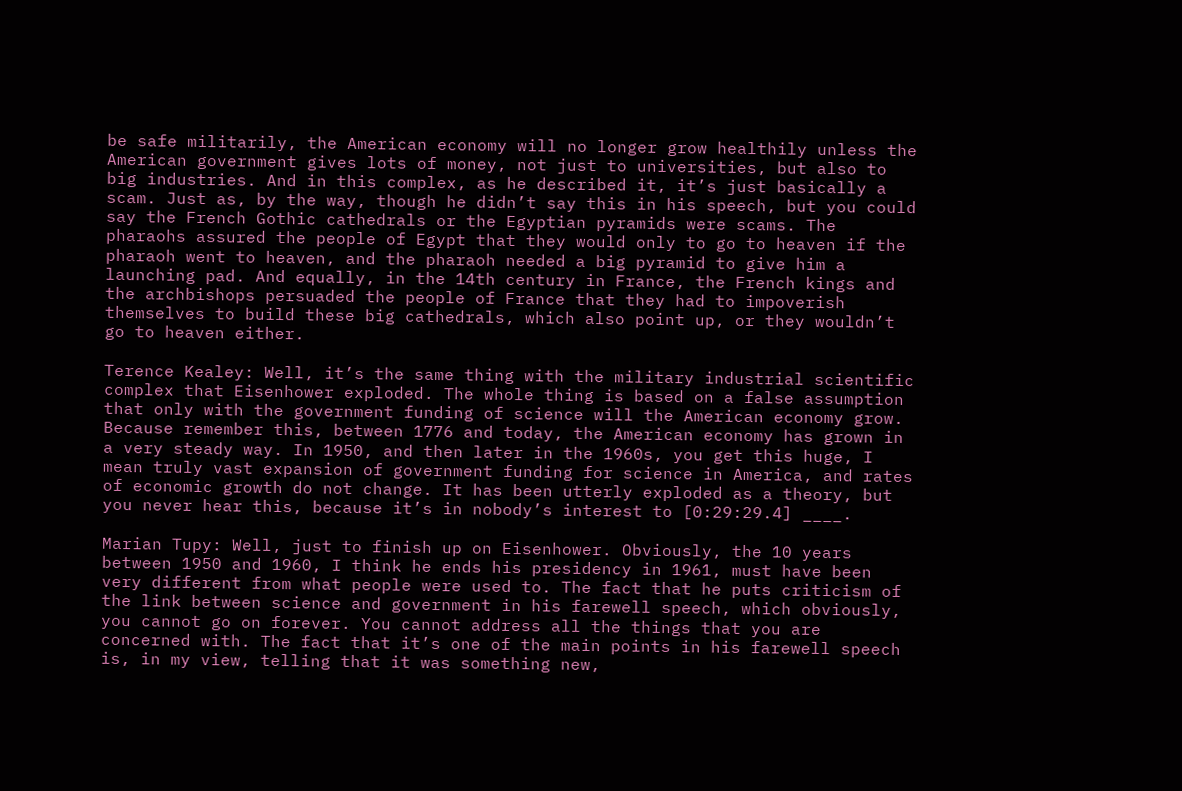be safe militarily, the American economy will no longer grow healthily unless the American government gives lots of money, not just to universities, but also to big industries. And in this complex, as he described it, it’s just basically a scam. Just as, by the way, though he didn’t say this in his speech, but you could say the French Gothic cathedrals or the Egyptian pyramids were scams. The pharaohs assured the people of Egypt that they would only to go to heaven if the pharaoh went to heaven, and the pharaoh needed a big pyramid to give him a launching pad. And equally, in the 14th century in France, the French kings and the archbishops persuaded the people of France that they had to impoverish themselves to build these big cathedrals, which also point up, or they wouldn’t go to heaven either.

Terence Kealey: Well, it’s the same thing with the military industrial scientific complex that Eisenhower exploded. The whole thing is based on a false assumption that only with the government funding of science will the American economy grow. Because remember this, between 1776 and today, the American economy has grown in a very steady way. In 1950, and then later in the 1960s, you get this huge, I mean truly vast expansion of government funding for science in America, and rates of economic growth do not change. It has been utterly exploded as a theory, but you never hear this, because it’s in nobody’s interest to [0:29:29.4] ____.

Marian Tupy: Well, just to finish up on Eisenhower. Obviously, the 10 years between 1950 and 1960, I think he ends his presidency in 1961, must have been very different from what people were used to. The fact that he puts criticism of the link between science and government in his farewell speech, which obviously, you cannot go on forever. You cannot address all the things that you are concerned with. The fact that it’s one of the main points in his farewell speech is, in my view, telling that it was something new,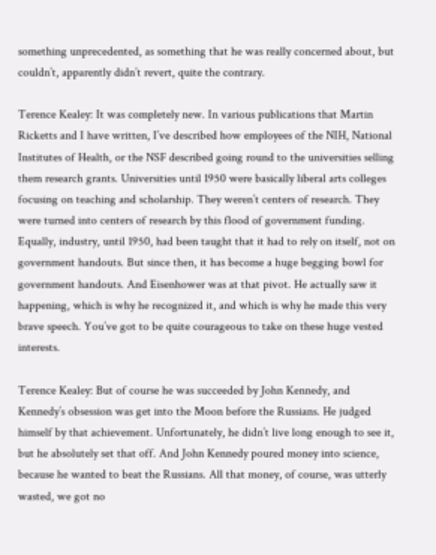something unprecedented, as something that he was really concerned about, but couldn’t, apparently didn’t revert, quite the contrary.

Terence Kealey: It was completely new. In various publications that Martin Ricketts and I have written, I’ve described how employees of the NIH, National Institutes of Health, or the NSF described going round to the universities selling them research grants. Universities until 1950 were basically liberal arts colleges focusing on teaching and scholarship. They weren’t centers of research. They were turned into centers of research by this flood of government funding. Equally, industry, until 1950, had been taught that it had to rely on itself, not on government handouts. But since then, it has become a huge begging bowl for government handouts. And Eisenhower was at that pivot. He actually saw it happening, which is why he recognized it, and which is why he made this very brave speech. You’ve got to be quite courageous to take on these huge vested interests.

Terence Kealey: But of course he was succeeded by John Kennedy, and Kennedy’s obsession was get into the Moon before the Russians. He judged himself by that achievement. Unfortunately, he didn’t live long enough to see it, but he absolutely set that off. And John Kennedy poured money into science, because he wanted to beat the Russians. All that money, of course, was utterly wasted, we got no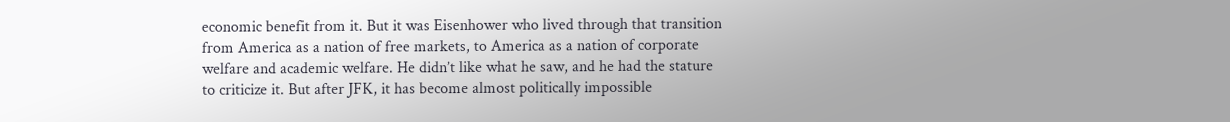economic benefit from it. But it was Eisenhower who lived through that transition from America as a nation of free markets, to America as a nation of corporate welfare and academic welfare. He didn’t like what he saw, and he had the stature to criticize it. But after JFK, it has become almost politically impossible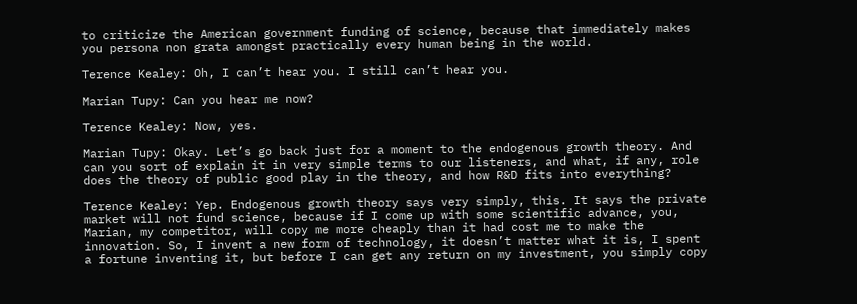to criticize the American government funding of science, because that immediately makes you persona non grata amongst practically every human being in the world.

Terence Kealey: Oh, I can’t hear you. I still can’t hear you.

Marian Tupy: Can you hear me now?

Terence Kealey: Now, yes.

Marian Tupy: Okay. Let’s go back just for a moment to the endogenous growth theory. And can you sort of explain it in very simple terms to our listeners, and what, if any, role does the theory of public good play in the theory, and how R&D fits into everything?

Terence Kealey: Yep. Endogenous growth theory says very simply, this. It says the private market will not fund science, because if I come up with some scientific advance, you, Marian, my competitor, will copy me more cheaply than it had cost me to make the innovation. So, I invent a new form of technology, it doesn’t matter what it is, I spent a fortune inventing it, but before I can get any return on my investment, you simply copy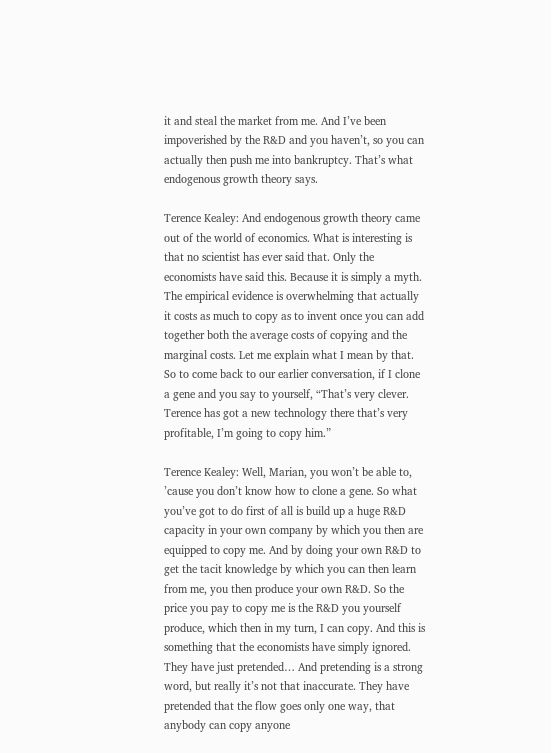it and steal the market from me. And I’ve been impoverished by the R&D and you haven’t, so you can actually then push me into bankruptcy. That’s what endogenous growth theory says.

Terence Kealey: And endogenous growth theory came out of the world of economics. What is interesting is that no scientist has ever said that. Only the economists have said this. Because it is simply a myth. The empirical evidence is overwhelming that actually it costs as much to copy as to invent once you can add together both the average costs of copying and the marginal costs. Let me explain what I mean by that. So to come back to our earlier conversation, if I clone a gene and you say to yourself, “That’s very clever. Terence has got a new technology there that’s very profitable, I’m going to copy him.”

Terence Kealey: Well, Marian, you won’t be able to, ’cause you don’t know how to clone a gene. So what you’ve got to do first of all is build up a huge R&D capacity in your own company by which you then are equipped to copy me. And by doing your own R&D to get the tacit knowledge by which you can then learn from me, you then produce your own R&D. So the price you pay to copy me is the R&D you yourself produce, which then in my turn, I can copy. And this is something that the economists have simply ignored. They have just pretended… And pretending is a strong word, but really it’s not that inaccurate. They have pretended that the flow goes only one way, that anybody can copy anyone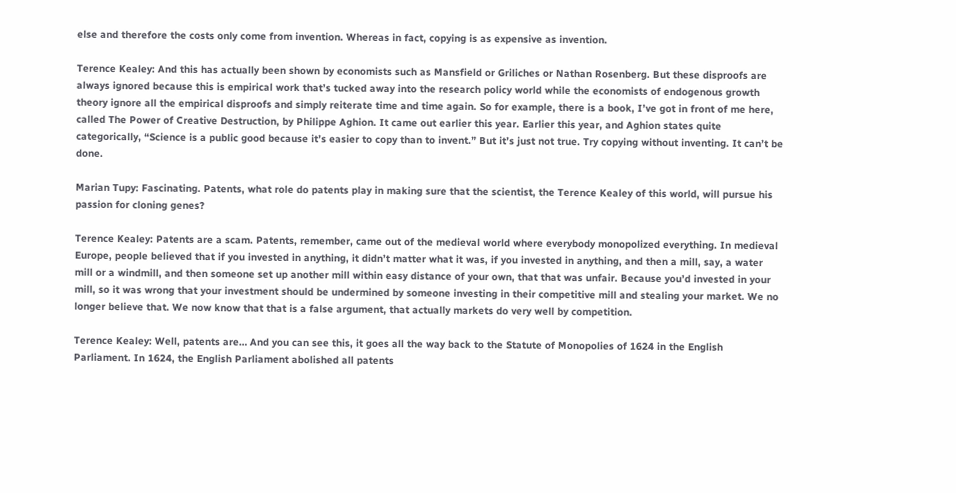else and therefore the costs only come from invention. Whereas in fact, copying is as expensive as invention.

Terence Kealey: And this has actually been shown by economists such as Mansfield or Griliches or Nathan Rosenberg. But these disproofs are always ignored because this is empirical work that’s tucked away into the research policy world while the economists of endogenous growth theory ignore all the empirical disproofs and simply reiterate time and time again. So for example, there is a book, I’ve got in front of me here, called The Power of Creative Destruction, by Philippe Aghion. It came out earlier this year. Earlier this year, and Aghion states quite categorically, “Science is a public good because it’s easier to copy than to invent.” But it’s just not true. Try copying without inventing. It can’t be done.

Marian Tupy: Fascinating. Patents, what role do patents play in making sure that the scientist, the Terence Kealey of this world, will pursue his passion for cloning genes?

Terence Kealey: Patents are a scam. Patents, remember, came out of the medieval world where everybody monopolized everything. In medieval Europe, people believed that if you invested in anything, it didn’t matter what it was, if you invested in anything, and then a mill, say, a water mill or a windmill, and then someone set up another mill within easy distance of your own, that that was unfair. Because you’d invested in your mill, so it was wrong that your investment should be undermined by someone investing in their competitive mill and stealing your market. We no longer believe that. We now know that that is a false argument, that actually markets do very well by competition.

Terence Kealey: Well, patents are… And you can see this, it goes all the way back to the Statute of Monopolies of 1624 in the English Parliament. In 1624, the English Parliament abolished all patents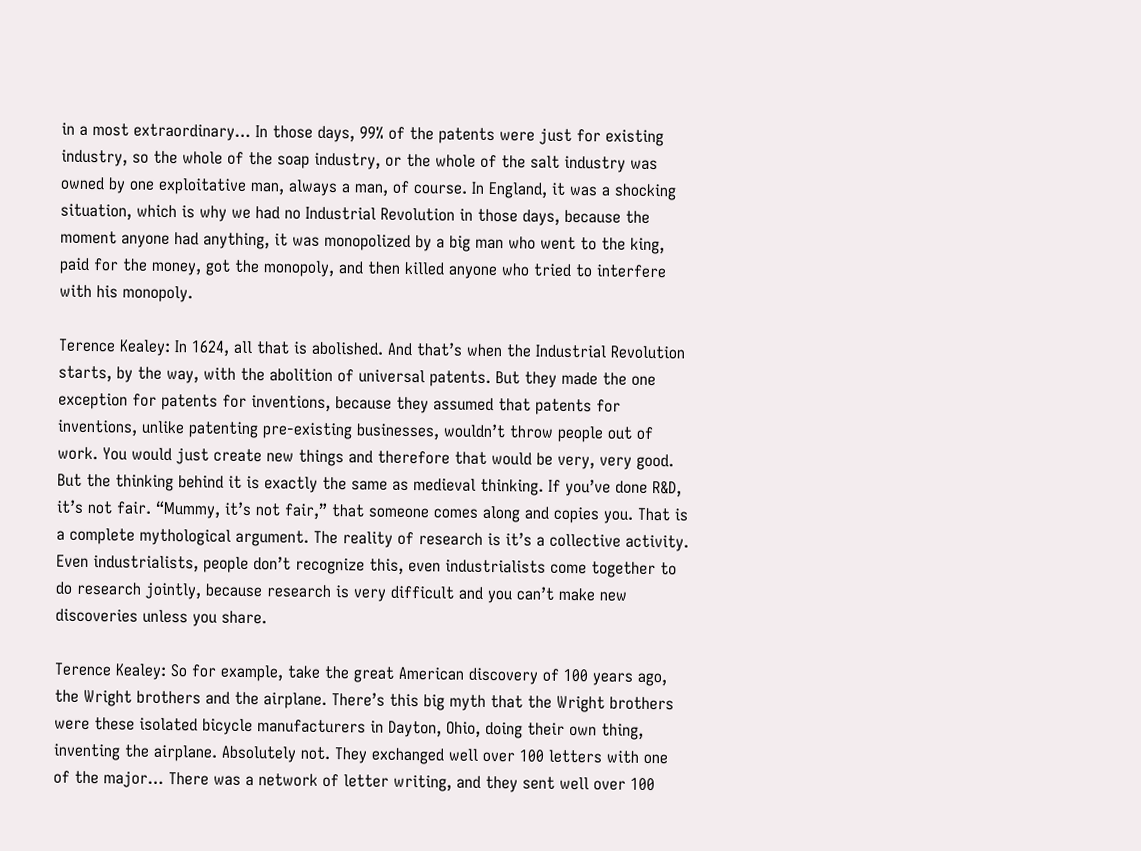in a most extraordinary… In those days, 99% of the patents were just for existing industry, so the whole of the soap industry, or the whole of the salt industry was owned by one exploitative man, always a man, of course. In England, it was a shocking situation, which is why we had no Industrial Revolution in those days, because the moment anyone had anything, it was monopolized by a big man who went to the king, paid for the money, got the monopoly, and then killed anyone who tried to interfere with his monopoly.

Terence Kealey: In 1624, all that is abolished. And that’s when the Industrial Revolution starts, by the way, with the abolition of universal patents. But they made the one exception for patents for inventions, because they assumed that patents for inventions, unlike patenting pre-existing businesses, wouldn’t throw people out of work. You would just create new things and therefore that would be very, very good. But the thinking behind it is exactly the same as medieval thinking. If you’ve done R&D, it’s not fair. “Mummy, it’s not fair,” that someone comes along and copies you. That is a complete mythological argument. The reality of research is it’s a collective activity. Even industrialists, people don’t recognize this, even industrialists come together to do research jointly, because research is very difficult and you can’t make new discoveries unless you share.

Terence Kealey: So for example, take the great American discovery of 100 years ago, the Wright brothers and the airplane. There’s this big myth that the Wright brothers were these isolated bicycle manufacturers in Dayton, Ohio, doing their own thing, inventing the airplane. Absolutely not. They exchanged well over 100 letters with one of the major… There was a network of letter writing, and they sent well over 100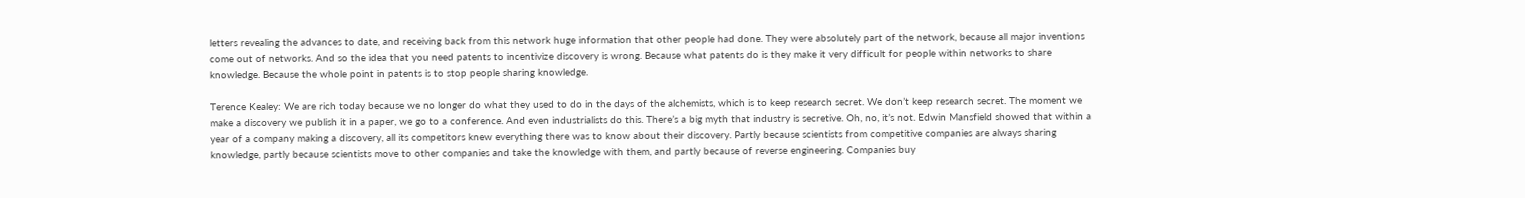letters revealing the advances to date, and receiving back from this network huge information that other people had done. They were absolutely part of the network, because all major inventions come out of networks. And so the idea that you need patents to incentivize discovery is wrong. Because what patents do is they make it very difficult for people within networks to share knowledge. Because the whole point in patents is to stop people sharing knowledge.

Terence Kealey: We are rich today because we no longer do what they used to do in the days of the alchemists, which is to keep research secret. We don’t keep research secret. The moment we make a discovery we publish it in a paper, we go to a conference. And even industrialists do this. There’s a big myth that industry is secretive. Oh, no, it’s not. Edwin Mansfield showed that within a year of a company making a discovery, all its competitors knew everything there was to know about their discovery. Partly because scientists from competitive companies are always sharing knowledge, partly because scientists move to other companies and take the knowledge with them, and partly because of reverse engineering. Companies buy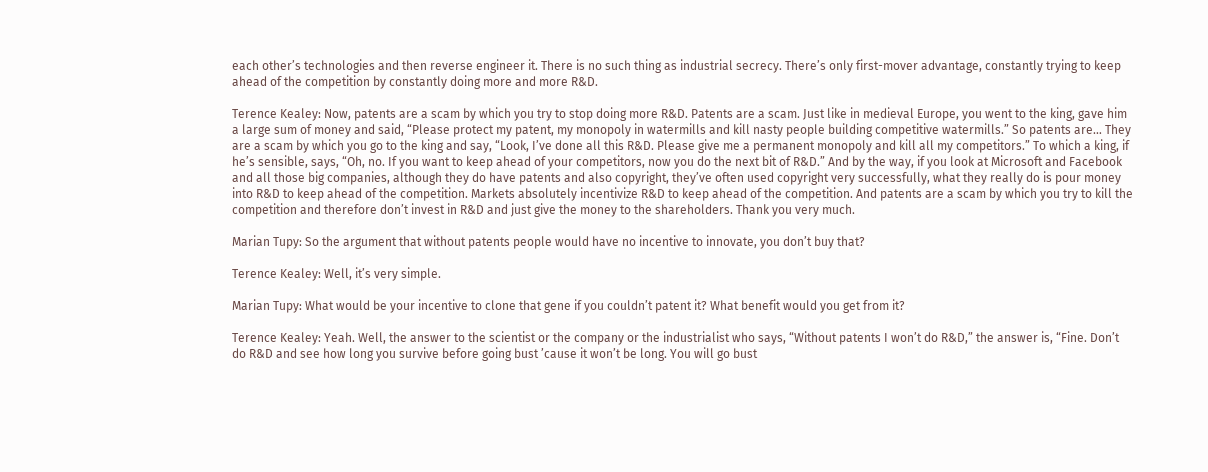each other’s technologies and then reverse engineer it. There is no such thing as industrial secrecy. There’s only first-mover advantage, constantly trying to keep ahead of the competition by constantly doing more and more R&D.

Terence Kealey: Now, patents are a scam by which you try to stop doing more R&D. Patents are a scam. Just like in medieval Europe, you went to the king, gave him a large sum of money and said, “Please protect my patent, my monopoly in watermills and kill nasty people building competitive watermills.” So patents are… They are a scam by which you go to the king and say, “Look, I’ve done all this R&D. Please give me a permanent monopoly and kill all my competitors.” To which a king, if he’s sensible, says, “Oh, no. If you want to keep ahead of your competitors, now you do the next bit of R&D.” And by the way, if you look at Microsoft and Facebook and all those big companies, although they do have patents and also copyright, they’ve often used copyright very successfully, what they really do is pour money into R&D to keep ahead of the competition. Markets absolutely incentivize R&D to keep ahead of the competition. And patents are a scam by which you try to kill the competition and therefore don’t invest in R&D and just give the money to the shareholders. Thank you very much.

Marian Tupy: So the argument that without patents people would have no incentive to innovate, you don’t buy that?

Terence Kealey: Well, it’s very simple.

Marian Tupy: What would be your incentive to clone that gene if you couldn’t patent it? What benefit would you get from it?

Terence Kealey: Yeah. Well, the answer to the scientist or the company or the industrialist who says, “Without patents I won’t do R&D,” the answer is, “Fine. Don’t do R&D and see how long you survive before going bust ’cause it won’t be long. You will go bust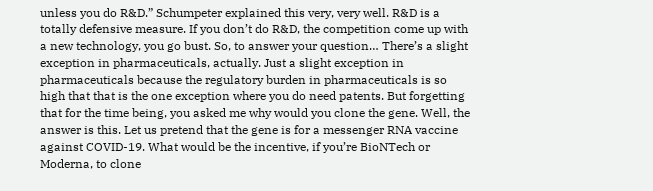unless you do R&D.” Schumpeter explained this very, very well. R&D is a totally defensive measure. If you don’t do R&D, the competition come up with a new technology, you go bust. So, to answer your question… There’s a slight exception in pharmaceuticals, actually. Just a slight exception in pharmaceuticals because the regulatory burden in pharmaceuticals is so high that that is the one exception where you do need patents. But forgetting that for the time being, you asked me why would you clone the gene. Well, the answer is this. Let us pretend that the gene is for a messenger RNA vaccine against COVID-19. What would be the incentive, if you’re BioNTech or Moderna, to clone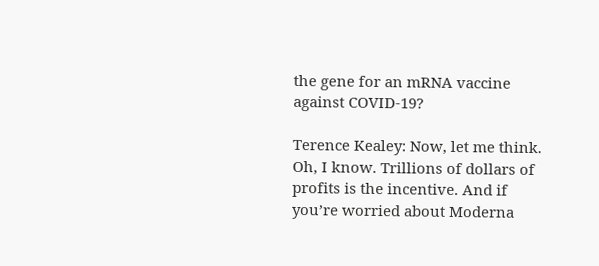the gene for an mRNA vaccine against COVID-19?

Terence Kealey: Now, let me think. Oh, I know. Trillions of dollars of profits is the incentive. And if you’re worried about Moderna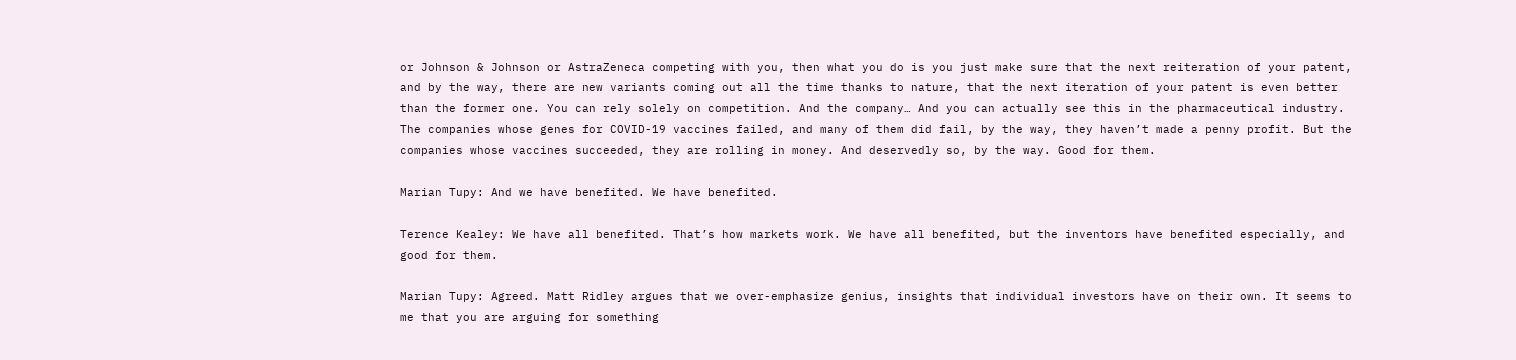or Johnson & Johnson or AstraZeneca competing with you, then what you do is you just make sure that the next reiteration of your patent, and by the way, there are new variants coming out all the time thanks to nature, that the next iteration of your patent is even better than the former one. You can rely solely on competition. And the company… And you can actually see this in the pharmaceutical industry. The companies whose genes for COVID-19 vaccines failed, and many of them did fail, by the way, they haven’t made a penny profit. But the companies whose vaccines succeeded, they are rolling in money. And deservedly so, by the way. Good for them.

Marian Tupy: And we have benefited. We have benefited.

Terence Kealey: We have all benefited. That’s how markets work. We have all benefited, but the inventors have benefited especially, and good for them.

Marian Tupy: Agreed. Matt Ridley argues that we over-emphasize genius, insights that individual investors have on their own. It seems to me that you are arguing for something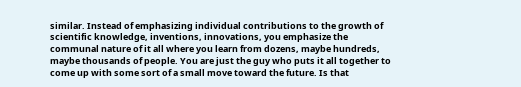similar. Instead of emphasizing individual contributions to the growth of scientific knowledge, inventions, innovations, you emphasize the communal nature of it all where you learn from dozens, maybe hundreds, maybe thousands of people. You are just the guy who puts it all together to come up with some sort of a small move toward the future. Is that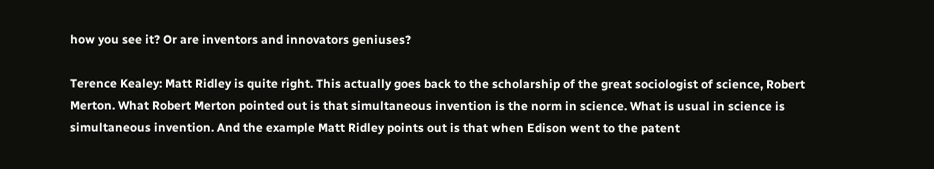how you see it? Or are inventors and innovators geniuses?

Terence Kealey: Matt Ridley is quite right. This actually goes back to the scholarship of the great sociologist of science, Robert Merton. What Robert Merton pointed out is that simultaneous invention is the norm in science. What is usual in science is simultaneous invention. And the example Matt Ridley points out is that when Edison went to the patent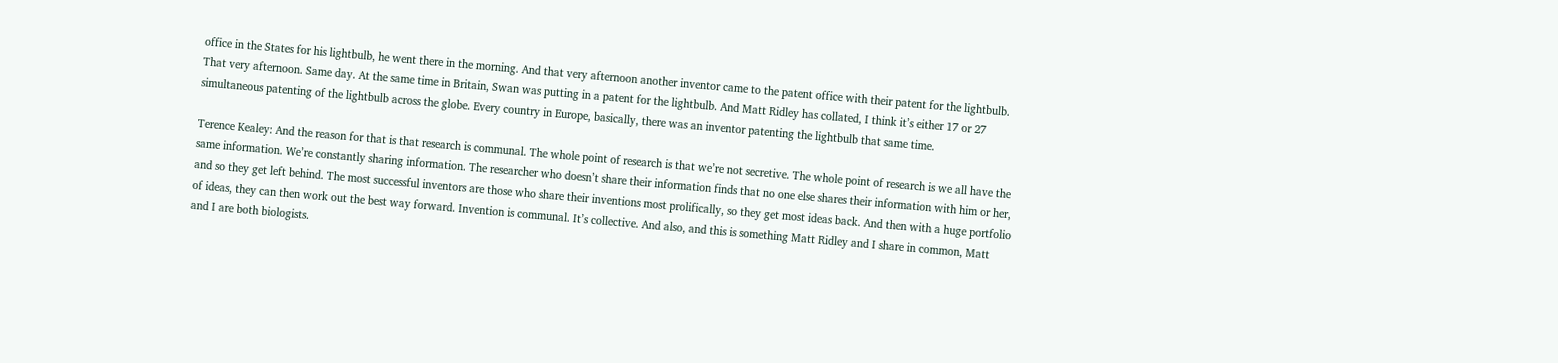office in the States for his lightbulb, he went there in the morning. And that very afternoon another inventor came to the patent office with their patent for the lightbulb. That very afternoon. Same day. At the same time in Britain, Swan was putting in a patent for the lightbulb. And Matt Ridley has collated, I think it’s either 17 or 27 simultaneous patenting of the lightbulb across the globe. Every country in Europe, basically, there was an inventor patenting the lightbulb that same time.

Terence Kealey: And the reason for that is that research is communal. The whole point of research is that we’re not secretive. The whole point of research is we all have the same information. We’re constantly sharing information. The researcher who doesn’t share their information finds that no one else shares their information with him or her, and so they get left behind. The most successful inventors are those who share their inventions most prolifically, so they get most ideas back. And then with a huge portfolio of ideas, they can then work out the best way forward. Invention is communal. It’s collective. And also, and this is something Matt Ridley and I share in common, Matt and I are both biologists.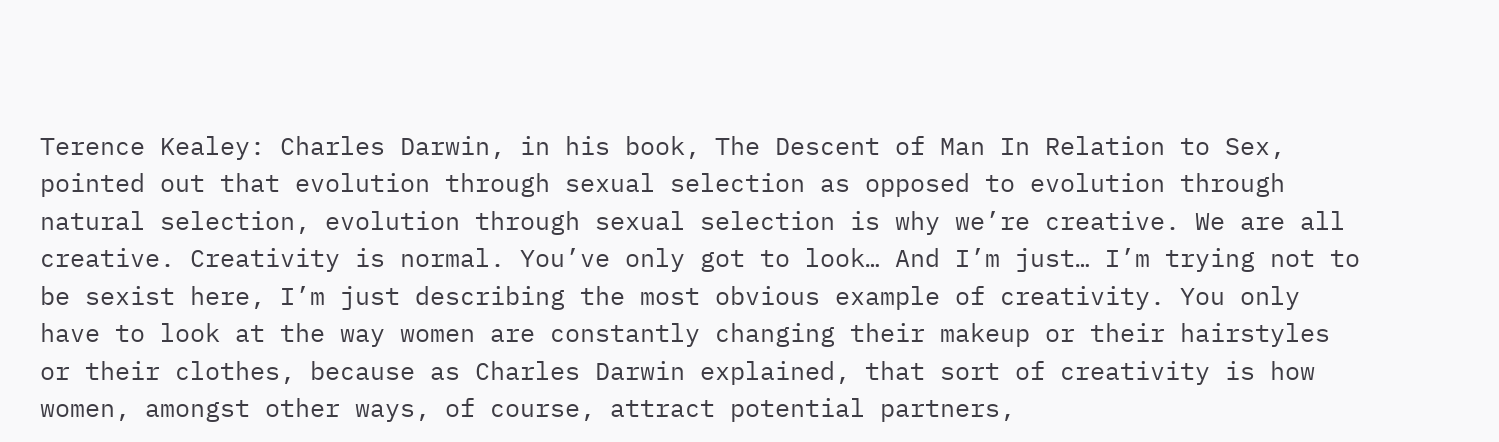Terence Kealey: Charles Darwin, in his book, The Descent of Man In Relation to Sex, pointed out that evolution through sexual selection as opposed to evolution through natural selection, evolution through sexual selection is why we’re creative. We are all creative. Creativity is normal. You’ve only got to look… And I’m just… I’m trying not to be sexist here, I’m just describing the most obvious example of creativity. You only have to look at the way women are constantly changing their makeup or their hairstyles or their clothes, because as Charles Darwin explained, that sort of creativity is how women, amongst other ways, of course, attract potential partners,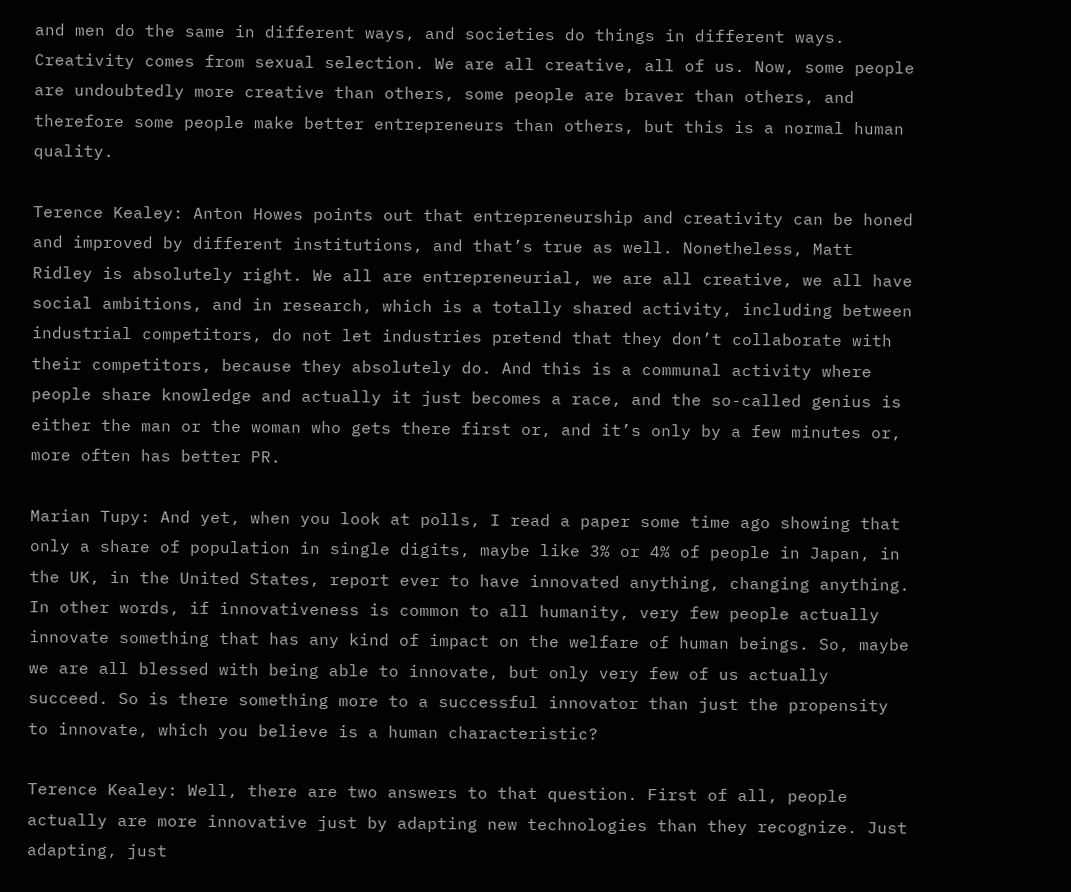and men do the same in different ways, and societies do things in different ways. Creativity comes from sexual selection. We are all creative, all of us. Now, some people are undoubtedly more creative than others, some people are braver than others, and therefore some people make better entrepreneurs than others, but this is a normal human quality.

Terence Kealey: Anton Howes points out that entrepreneurship and creativity can be honed and improved by different institutions, and that’s true as well. Nonetheless, Matt Ridley is absolutely right. We all are entrepreneurial, we are all creative, we all have social ambitions, and in research, which is a totally shared activity, including between industrial competitors, do not let industries pretend that they don’t collaborate with their competitors, because they absolutely do. And this is a communal activity where people share knowledge and actually it just becomes a race, and the so-called genius is either the man or the woman who gets there first or, and it’s only by a few minutes or, more often has better PR.

Marian Tupy: And yet, when you look at polls, I read a paper some time ago showing that only a share of population in single digits, maybe like 3% or 4% of people in Japan, in the UK, in the United States, report ever to have innovated anything, changing anything. In other words, if innovativeness is common to all humanity, very few people actually innovate something that has any kind of impact on the welfare of human beings. So, maybe we are all blessed with being able to innovate, but only very few of us actually succeed. So is there something more to a successful innovator than just the propensity to innovate, which you believe is a human characteristic?

Terence Kealey: Well, there are two answers to that question. First of all, people actually are more innovative just by adapting new technologies than they recognize. Just adapting, just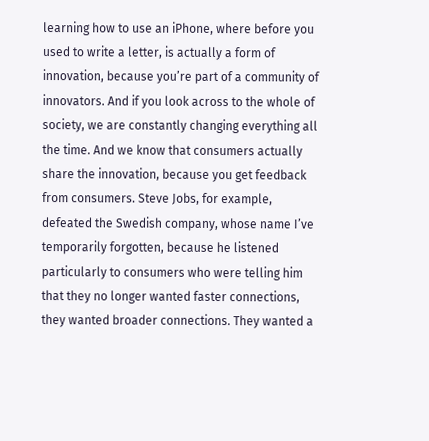learning how to use an iPhone, where before you used to write a letter, is actually a form of innovation, because you’re part of a community of innovators. And if you look across to the whole of society, we are constantly changing everything all the time. And we know that consumers actually share the innovation, because you get feedback from consumers. Steve Jobs, for example, defeated the Swedish company, whose name I’ve temporarily forgotten, because he listened particularly to consumers who were telling him that they no longer wanted faster connections, they wanted broader connections. They wanted a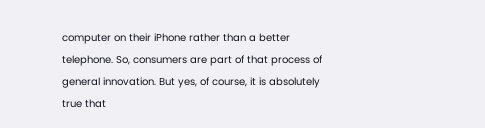computer on their iPhone rather than a better telephone. So, consumers are part of that process of general innovation. But yes, of course, it is absolutely true that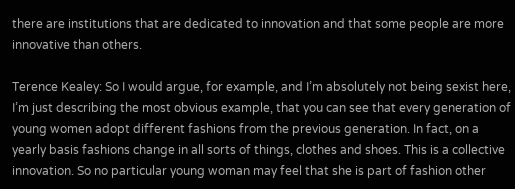there are institutions that are dedicated to innovation and that some people are more innovative than others.

Terence Kealey: So I would argue, for example, and I’m absolutely not being sexist here, I’m just describing the most obvious example, that you can see that every generation of young women adopt different fashions from the previous generation. In fact, on a yearly basis fashions change in all sorts of things, clothes and shoes. This is a collective innovation. So no particular young woman may feel that she is part of fashion other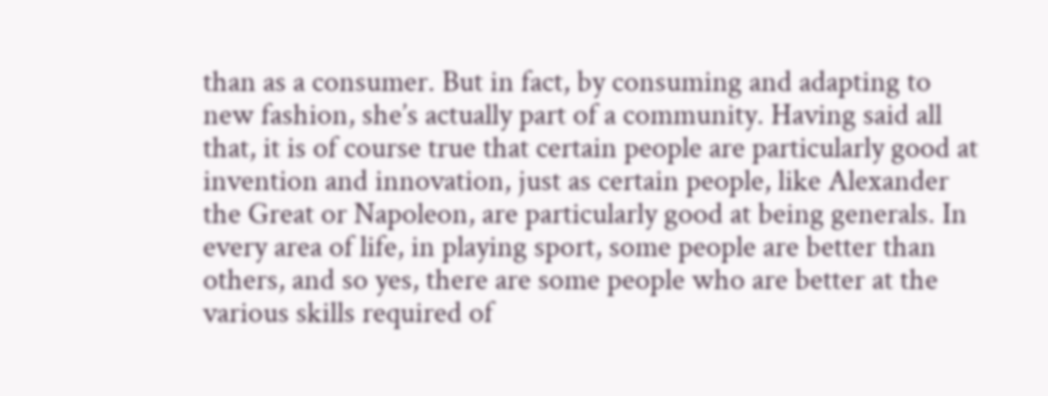than as a consumer. But in fact, by consuming and adapting to new fashion, she’s actually part of a community. Having said all that, it is of course true that certain people are particularly good at invention and innovation, just as certain people, like Alexander the Great or Napoleon, are particularly good at being generals. In every area of life, in playing sport, some people are better than others, and so yes, there are some people who are better at the various skills required of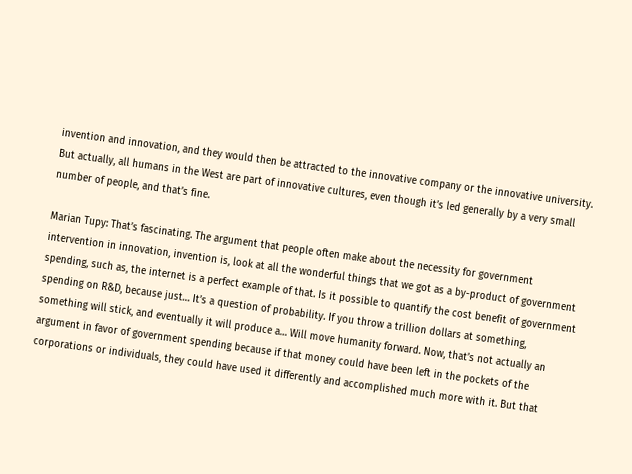invention and innovation, and they would then be attracted to the innovative company or the innovative university. But actually, all humans in the West are part of innovative cultures, even though it’s led generally by a very small number of people, and that’s fine.

Marian Tupy: That’s fascinating. The argument that people often make about the necessity for government intervention in innovation, invention is, look at all the wonderful things that we got as a by-product of government spending, such as, the internet is a perfect example of that. Is it possible to quantify the cost benefit of government spending on R&D, because just… It’s a question of probability. If you throw a trillion dollars at something, something will stick, and eventually it will produce a… Will move humanity forward. Now, that’s not actually an argument in favor of government spending because if that money could have been left in the pockets of the corporations or individuals, they could have used it differently and accomplished much more with it. But that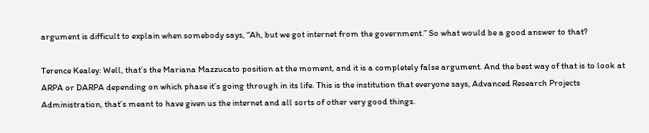argument is difficult to explain when somebody says, “Ah, but we got internet from the government.” So what would be a good answer to that?

Terence Kealey: Well, that’s the Mariana Mazzucato position at the moment, and it is a completely false argument. And the best way of that is to look at ARPA or DARPA depending on which phase it’s going through in its life. This is the institution that everyone says, Advanced Research Projects Administration, that’s meant to have given us the internet and all sorts of other very good things.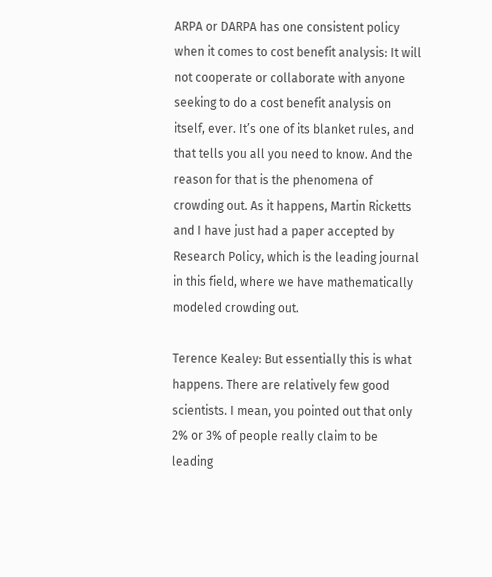ARPA or DARPA has one consistent policy when it comes to cost benefit analysis: It will not cooperate or collaborate with anyone seeking to do a cost benefit analysis on itself, ever. It’s one of its blanket rules, and that tells you all you need to know. And the reason for that is the phenomena of crowding out. As it happens, Martin Ricketts and I have just had a paper accepted by Research Policy, which is the leading journal in this field, where we have mathematically modeled crowding out.

Terence Kealey: But essentially this is what happens. There are relatively few good scientists. I mean, you pointed out that only 2% or 3% of people really claim to be leading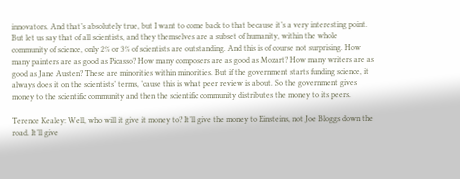innovators. And that’s absolutely true, but I want to come back to that because it’s a very interesting point. But let us say that of all scientists, and they themselves are a subset of humanity, within the whole community of science, only 2% or 3% of scientists are outstanding. And this is of course not surprising. How many painters are as good as Picasso? How many composers are as good as Mozart? How many writers are as good as Jane Austen? These are minorities within minorities. But if the government starts funding science, it always does it on the scientists’ terms, ’cause this is what peer review is about. So the government gives money to the scientific community and then the scientific community distributes the money to its peers.

Terence Kealey: Well, who will it give it money to? It’ll give the money to Einsteins, not Joe Bloggs down the road. It’ll give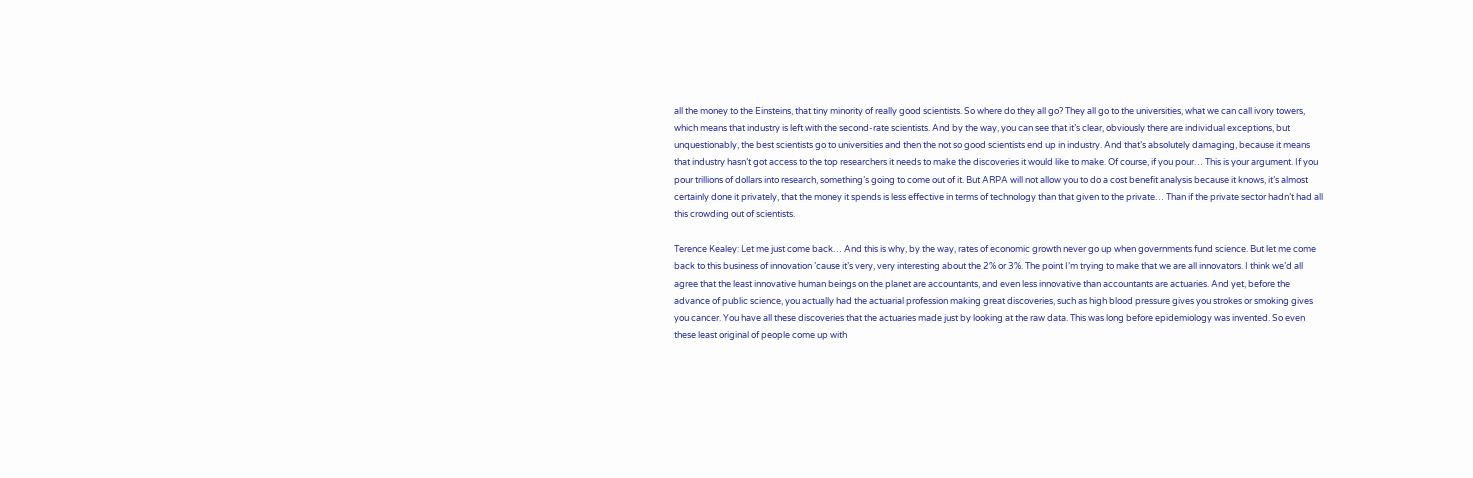all the money to the Einsteins, that tiny minority of really good scientists. So where do they all go? They all go to the universities, what we can call ivory towers, which means that industry is left with the second-rate scientists. And by the way, you can see that it’s clear, obviously there are individual exceptions, but unquestionably, the best scientists go to universities and then the not so good scientists end up in industry. And that’s absolutely damaging, because it means that industry hasn’t got access to the top researchers it needs to make the discoveries it would like to make. Of course, if you pour… This is your argument. If you pour trillions of dollars into research, something’s going to come out of it. But ARPA will not allow you to do a cost benefit analysis because it knows, it’s almost certainly done it privately, that the money it spends is less effective in terms of technology than that given to the private… Than if the private sector hadn’t had all this crowding out of scientists.

Terence Kealey: Let me just come back… And this is why, by the way, rates of economic growth never go up when governments fund science. But let me come back to this business of innovation ’cause it’s very, very interesting about the 2% or 3%. The point I’m trying to make that we are all innovators. I think we’d all agree that the least innovative human beings on the planet are accountants, and even less innovative than accountants are actuaries. And yet, before the advance of public science, you actually had the actuarial profession making great discoveries, such as high blood pressure gives you strokes or smoking gives you cancer. You have all these discoveries that the actuaries made just by looking at the raw data. This was long before epidemiology was invented. So even these least original of people come up with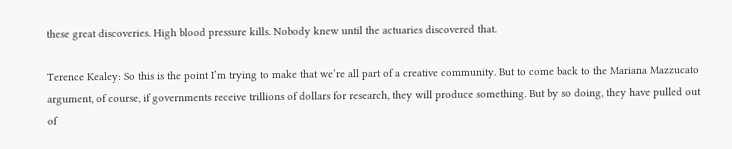these great discoveries. High blood pressure kills. Nobody knew until the actuaries discovered that.

Terence Kealey: So this is the point I’m trying to make that we’re all part of a creative community. But to come back to the Mariana Mazzucato argument, of course, if governments receive trillions of dollars for research, they will produce something. But by so doing, they have pulled out of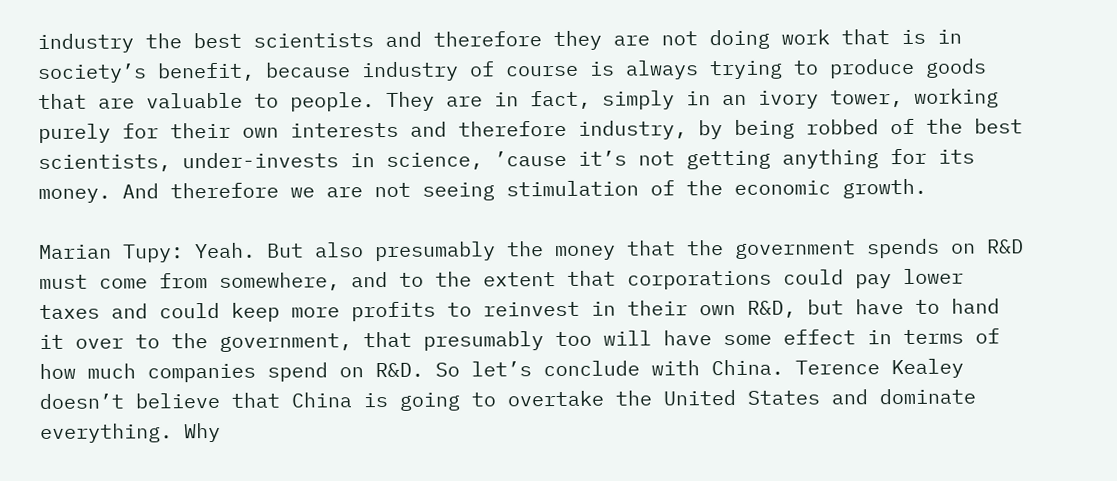industry the best scientists and therefore they are not doing work that is in society’s benefit, because industry of course is always trying to produce goods that are valuable to people. They are in fact, simply in an ivory tower, working purely for their own interests and therefore industry, by being robbed of the best scientists, under-invests in science, ’cause it’s not getting anything for its money. And therefore we are not seeing stimulation of the economic growth.

Marian Tupy: Yeah. But also presumably the money that the government spends on R&D must come from somewhere, and to the extent that corporations could pay lower taxes and could keep more profits to reinvest in their own R&D, but have to hand it over to the government, that presumably too will have some effect in terms of how much companies spend on R&D. So let’s conclude with China. Terence Kealey doesn’t believe that China is going to overtake the United States and dominate everything. Why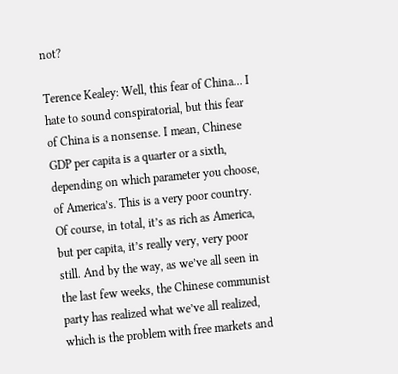not?

Terence Kealey: Well, this fear of China… I hate to sound conspiratorial, but this fear of China is a nonsense. I mean, Chinese GDP per capita is a quarter or a sixth, depending on which parameter you choose, of America’s. This is a very poor country. Of course, in total, it’s as rich as America, but per capita, it’s really very, very poor still. And by the way, as we’ve all seen in the last few weeks, the Chinese communist party has realized what we’ve all realized, which is the problem with free markets and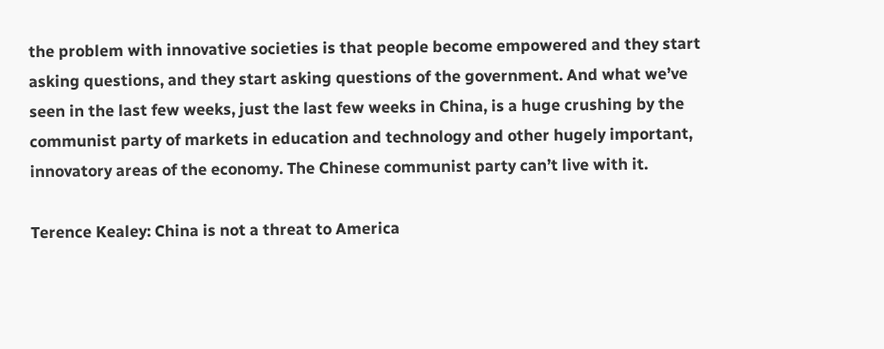the problem with innovative societies is that people become empowered and they start asking questions, and they start asking questions of the government. And what we’ve seen in the last few weeks, just the last few weeks in China, is a huge crushing by the communist party of markets in education and technology and other hugely important, innovatory areas of the economy. The Chinese communist party can’t live with it.

Terence Kealey: China is not a threat to America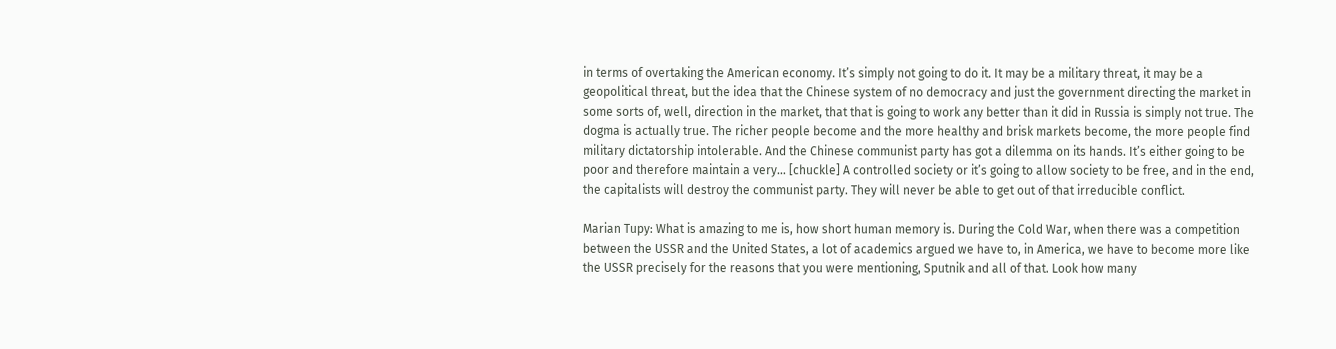in terms of overtaking the American economy. It’s simply not going to do it. It may be a military threat, it may be a geopolitical threat, but the idea that the Chinese system of no democracy and just the government directing the market in some sorts of, well, direction in the market, that that is going to work any better than it did in Russia is simply not true. The dogma is actually true. The richer people become and the more healthy and brisk markets become, the more people find military dictatorship intolerable. And the Chinese communist party has got a dilemma on its hands. It’s either going to be poor and therefore maintain a very… [chuckle] A controlled society or it’s going to allow society to be free, and in the end, the capitalists will destroy the communist party. They will never be able to get out of that irreducible conflict.

Marian Tupy: What is amazing to me is, how short human memory is. During the Cold War, when there was a competition between the USSR and the United States, a lot of academics argued we have to, in America, we have to become more like the USSR precisely for the reasons that you were mentioning, Sputnik and all of that. Look how many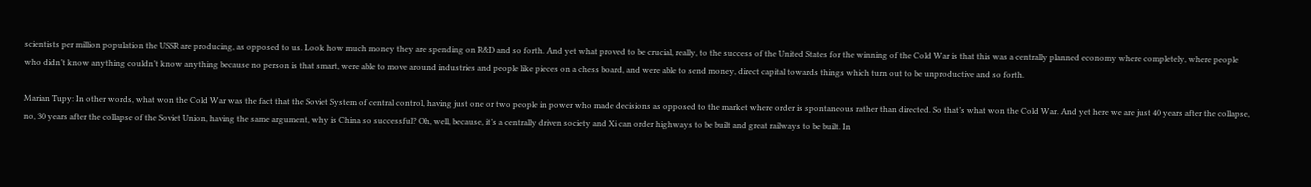scientists per million population the USSR are producing, as opposed to us. Look how much money they are spending on R&D and so forth. And yet what proved to be crucial, really, to the success of the United States for the winning of the Cold War is that this was a centrally planned economy where completely, where people who didn’t know anything couldn’t know anything because no person is that smart, were able to move around industries and people like pieces on a chess board, and were able to send money, direct capital towards things which turn out to be unproductive and so forth.

Marian Tupy: In other words, what won the Cold War was the fact that the Soviet System of central control, having just one or two people in power who made decisions as opposed to the market where order is spontaneous rather than directed. So that’s what won the Cold War. And yet here we are just 40 years after the collapse, no, 30 years after the collapse of the Soviet Union, having the same argument, why is China so successful? Oh, well, because, it’s a centrally driven society and Xi can order highways to be built and great railways to be built. In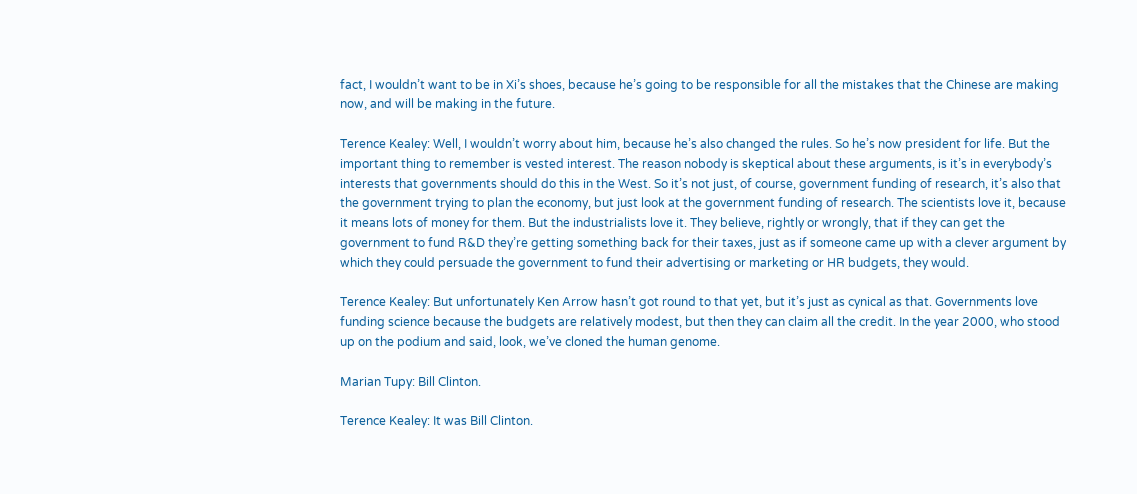fact, I wouldn’t want to be in Xi’s shoes, because he’s going to be responsible for all the mistakes that the Chinese are making now, and will be making in the future.

Terence Kealey: Well, I wouldn’t worry about him, because he’s also changed the rules. So he’s now president for life. But the important thing to remember is vested interest. The reason nobody is skeptical about these arguments, is it’s in everybody’s interests that governments should do this in the West. So it’s not just, of course, government funding of research, it’s also that the government trying to plan the economy, but just look at the government funding of research. The scientists love it, because it means lots of money for them. But the industrialists love it. They believe, rightly or wrongly, that if they can get the government to fund R&D they’re getting something back for their taxes, just as if someone came up with a clever argument by which they could persuade the government to fund their advertising or marketing or HR budgets, they would.

Terence Kealey: But unfortunately Ken Arrow hasn’t got round to that yet, but it’s just as cynical as that. Governments love funding science because the budgets are relatively modest, but then they can claim all the credit. In the year 2000, who stood up on the podium and said, look, we’ve cloned the human genome.

Marian Tupy: Bill Clinton.

Terence Kealey: It was Bill Clinton.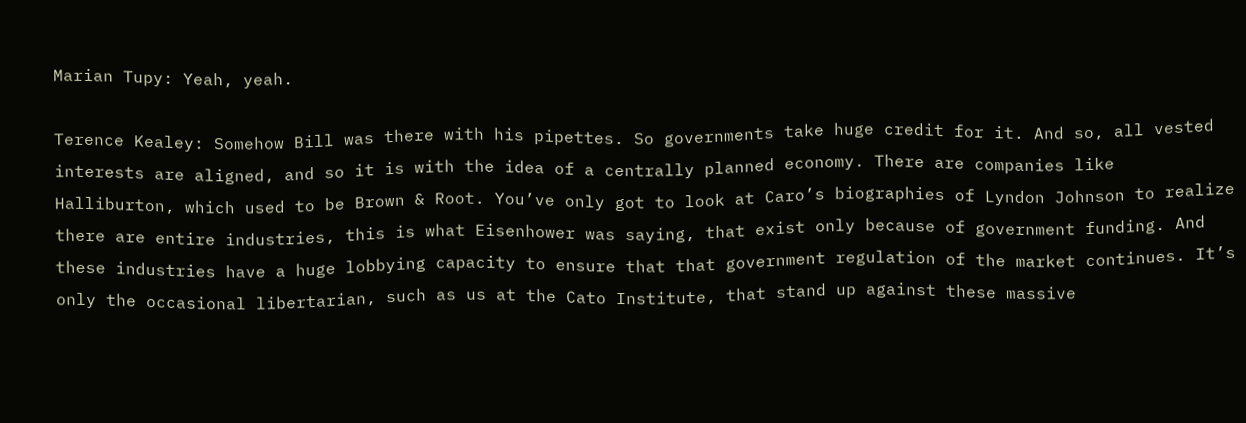Marian Tupy: Yeah, yeah.

Terence Kealey: Somehow Bill was there with his pipettes. So governments take huge credit for it. And so, all vested interests are aligned, and so it is with the idea of a centrally planned economy. There are companies like Halliburton, which used to be Brown & Root. You’ve only got to look at Caro’s biographies of Lyndon Johnson to realize there are entire industries, this is what Eisenhower was saying, that exist only because of government funding. And these industries have a huge lobbying capacity to ensure that that government regulation of the market continues. It’s only the occasional libertarian, such as us at the Cato Institute, that stand up against these massive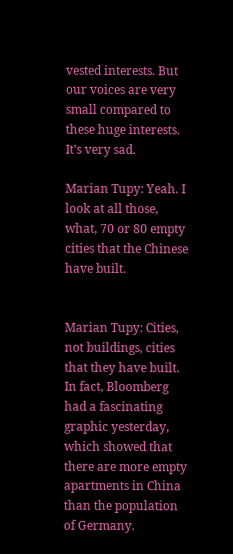vested interests. But our voices are very small compared to these huge interests. It’s very sad.

Marian Tupy: Yeah. I look at all those, what, 70 or 80 empty cities that the Chinese have built.


Marian Tupy: Cities, not buildings, cities that they have built. In fact, Bloomberg had a fascinating graphic yesterday, which showed that there are more empty apartments in China than the population of Germany.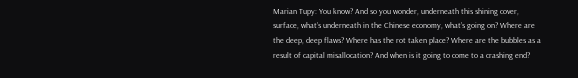Marian Tupy: You know? And so you wonder, underneath this shining cover, surface, what’s underneath in the Chinese economy, what’s going on? Where are the deep, deep flaws? Where has the rot taken place? Where are the bubbles as a result of capital misallocation? And when is it going to come to a crashing end?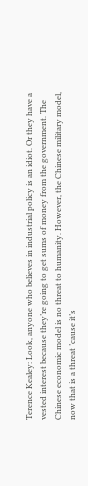Terence Kealey: Look, anyone who believes in industrial policy is an idiot. Or they have a vested interest because they’re going to get sums of money from the government. The Chinese economic model is no threat to humanity. However, the Chinese military model, now that is a threat ’cause it’s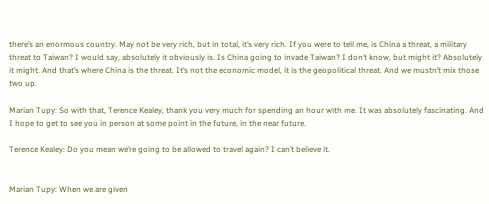there’s an enormous country. May not be very rich, but in total, it’s very rich. If you were to tell me, is China a threat, a military threat to Taiwan? I would say, absolutely it obviously is. Is China going to invade Taiwan? I don’t know, but might it? Absolutely it might. And that’s where China is the threat. It’s not the economic model, it is the geopolitical threat. And we mustn’t mix those two up.

Marian Tupy: So with that, Terence Kealey, thank you very much for spending an hour with me. It was absolutely fascinating. And I hope to get to see you in person at some point in the future, in the near future.

Terence Kealey: Do you mean we’re going to be allowed to travel again? I can’t believe it.


Marian Tupy: When we are given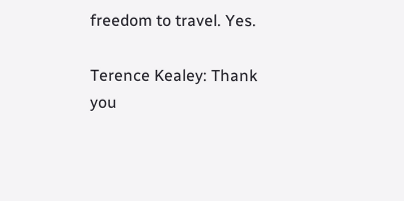freedom to travel. Yes.

Terence Kealey: Thank you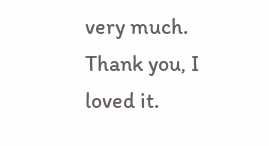very much. Thank you, I loved it.